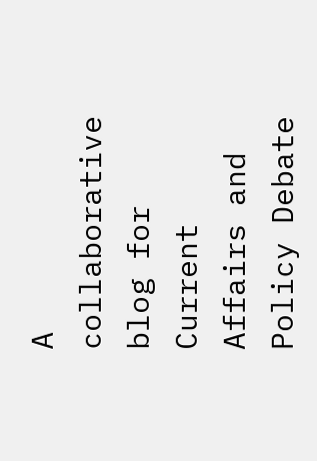A collaborative blog for Current Affairs and Policy Debate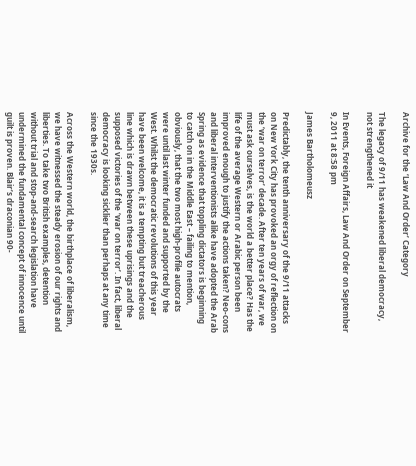Archive for the ‘Law And Order’ Category

The legacy of 9/11 has weakened liberal democracy, not strengthened it

In Events, Foreign Affairs, Law And Order on September 9, 2011 at 8:58 pm

James Bartholomeusz

Predictably, the tenth anniversary of the 9/11 attacks on New York City has provoked an orgy of reflection on the ‘war on terror’ decade. After ten years of war, we must ask ourselves, is the world a better place? Has the life of the average Western or Arabic person been improved enough to justify the actions taken? Neo-cons and liberal interventionists alike have adopted the Arab Spring as evidence that toppling dictators is beginning to catch on in the Middle East – failing to mention, obviously, that the two most high-profile autocrats were until last winter funded and supported by the West. Whilst the democratic revolutions of this year have been welcome, it is a tempting but treacherous line which is drawn between these uprisings and the supposed victories of the ‘war on terror’. In fact, liberal democracy is looking sicklier than perhaps at any time since the 1930s.

Across the Western world, the birthplace of liberalism, we have witnessed the steady erosion of our rights and liberties. To take two British examples, detention without trial and stop-and-search legislation have undermined the fundamental concept of innocence until guilt is proven. Blair’s draconian 90-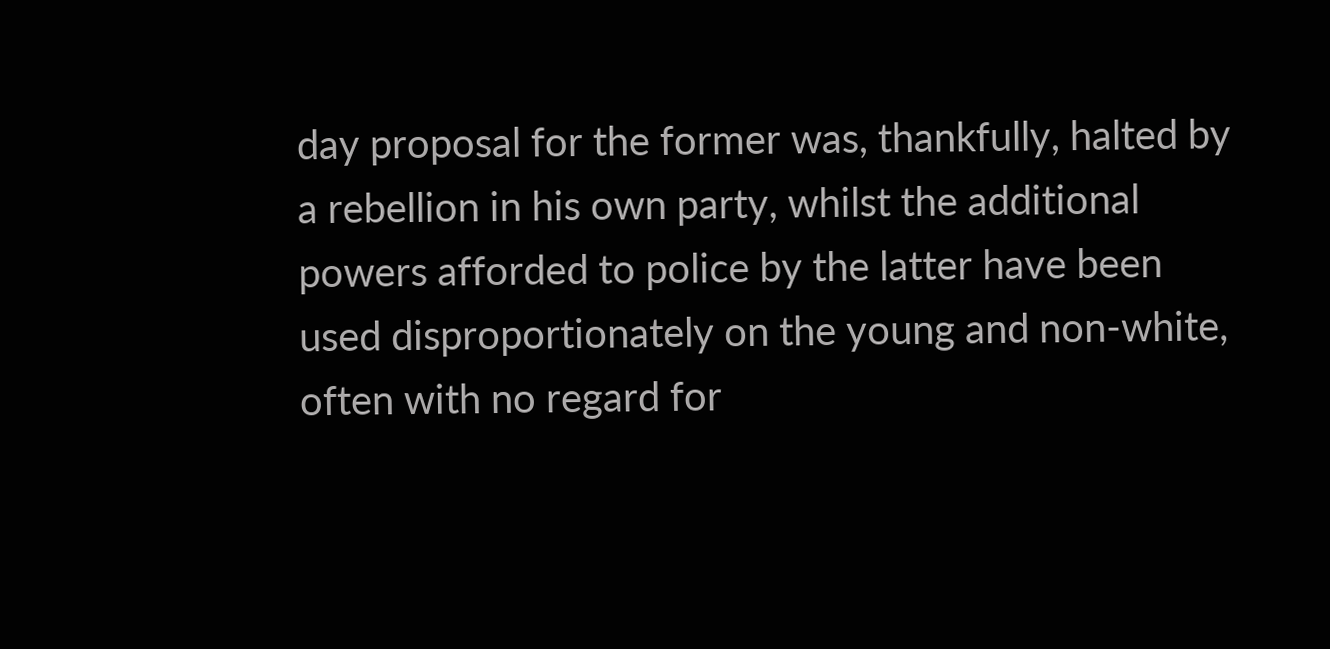day proposal for the former was, thankfully, halted by a rebellion in his own party, whilst the additional powers afforded to police by the latter have been used disproportionately on the young and non-white, often with no regard for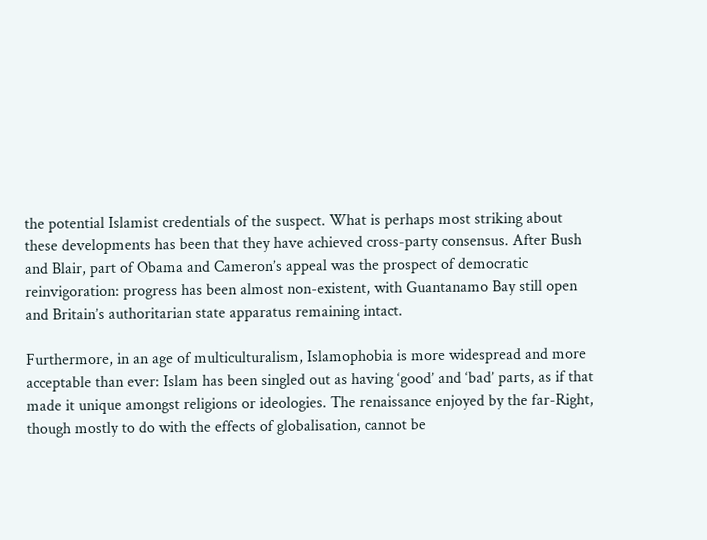the potential Islamist credentials of the suspect. What is perhaps most striking about these developments has been that they have achieved cross-party consensus. After Bush and Blair, part of Obama and Cameron’s appeal was the prospect of democratic reinvigoration: progress has been almost non-existent, with Guantanamo Bay still open and Britain’s authoritarian state apparatus remaining intact.

Furthermore, in an age of multiculturalism, Islamophobia is more widespread and more acceptable than ever: Islam has been singled out as having ‘good’ and ‘bad’ parts, as if that made it unique amongst religions or ideologies. The renaissance enjoyed by the far-Right, though mostly to do with the effects of globalisation, cannot be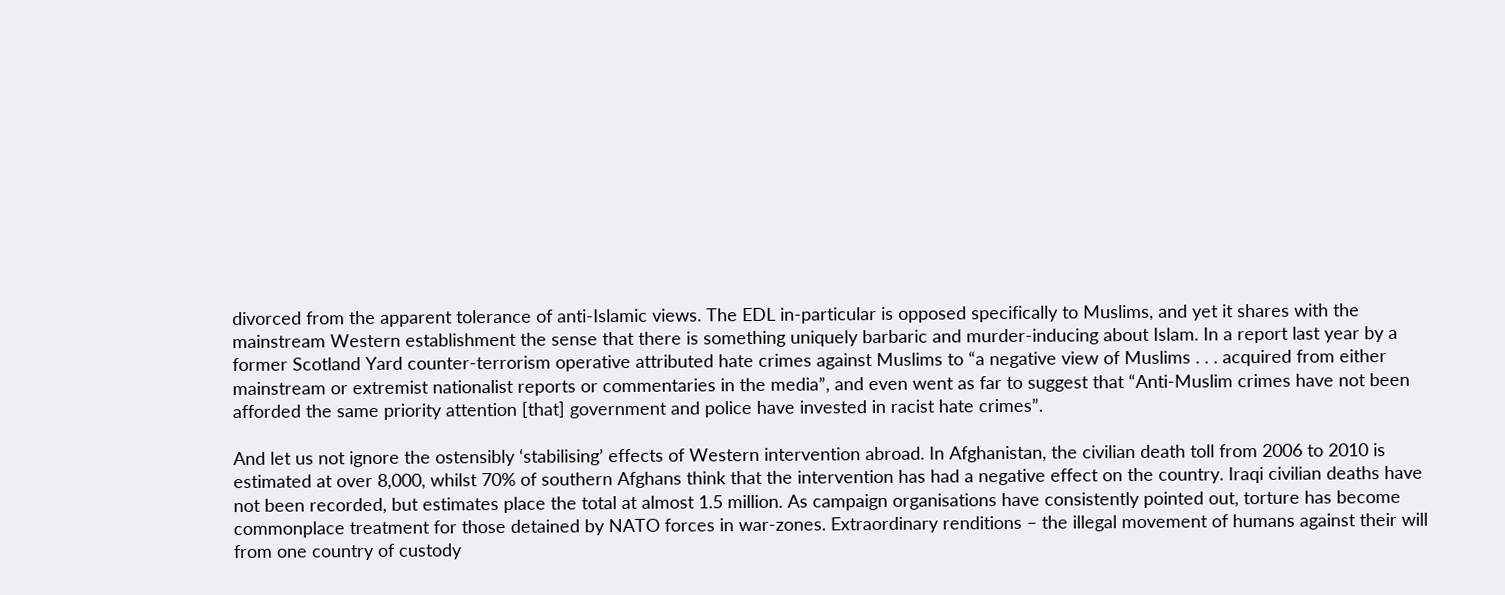divorced from the apparent tolerance of anti-Islamic views. The EDL in-particular is opposed specifically to Muslims, and yet it shares with the mainstream Western establishment the sense that there is something uniquely barbaric and murder-inducing about Islam. In a report last year by a former Scotland Yard counter-terrorism operative attributed hate crimes against Muslims to “a negative view of Muslims . . . acquired from either mainstream or extremist nationalist reports or commentaries in the media”, and even went as far to suggest that “Anti-Muslim crimes have not been afforded the same priority attention [that] government and police have invested in racist hate crimes”.

And let us not ignore the ostensibly ‘stabilising’ effects of Western intervention abroad. In Afghanistan, the civilian death toll from 2006 to 2010 is estimated at over 8,000, whilst 70% of southern Afghans think that the intervention has had a negative effect on the country. Iraqi civilian deaths have not been recorded, but estimates place the total at almost 1.5 million. As campaign organisations have consistently pointed out, torture has become commonplace treatment for those detained by NATO forces in war-zones. Extraordinary renditions – the illegal movement of humans against their will from one country of custody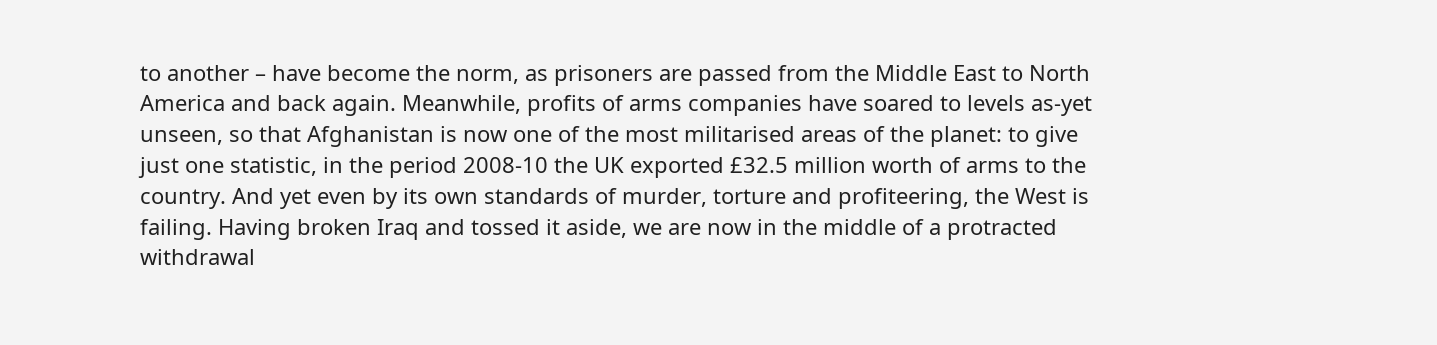to another – have become the norm, as prisoners are passed from the Middle East to North America and back again. Meanwhile, profits of arms companies have soared to levels as-yet unseen, so that Afghanistan is now one of the most militarised areas of the planet: to give just one statistic, in the period 2008-10 the UK exported £32.5 million worth of arms to the country. And yet even by its own standards of murder, torture and profiteering, the West is failing. Having broken Iraq and tossed it aside, we are now in the middle of a protracted withdrawal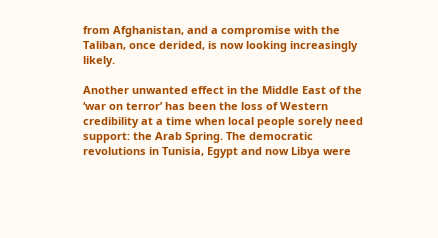from Afghanistan, and a compromise with the Taliban, once derided, is now looking increasingly likely.

Another unwanted effect in the Middle East of the ‘war on terror’ has been the loss of Western credibility at a time when local people sorely need support: the Arab Spring. The democratic revolutions in Tunisia, Egypt and now Libya were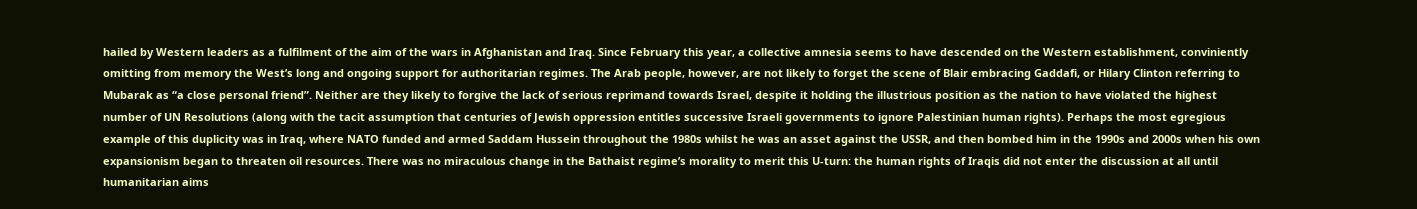hailed by Western leaders as a fulfilment of the aim of the wars in Afghanistan and Iraq. Since February this year, a collective amnesia seems to have descended on the Western establishment, conviniently omitting from memory the West’s long and ongoing support for authoritarian regimes. The Arab people, however, are not likely to forget the scene of Blair embracing Gaddafi, or Hilary Clinton referring to Mubarak as “a close personal friend”. Neither are they likely to forgive the lack of serious reprimand towards Israel, despite it holding the illustrious position as the nation to have violated the highest number of UN Resolutions (along with the tacit assumption that centuries of Jewish oppression entitles successive Israeli governments to ignore Palestinian human rights). Perhaps the most egregious example of this duplicity was in Iraq, where NATO funded and armed Saddam Hussein throughout the 1980s whilst he was an asset against the USSR, and then bombed him in the 1990s and 2000s when his own expansionism began to threaten oil resources. There was no miraculous change in the Bathaist regime’s morality to merit this U-turn: the human rights of Iraqis did not enter the discussion at all until humanitarian aims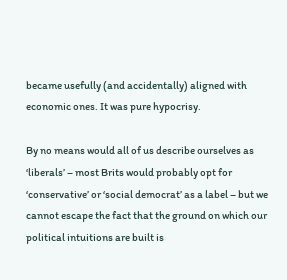became usefully (and accidentally) aligned with economic ones. It was pure hypocrisy.

By no means would all of us describe ourselves as ‘liberals’ – most Brits would probably opt for ‘conservative’ or ‘social democrat’ as a label – but we cannot escape the fact that the ground on which our political intuitions are built is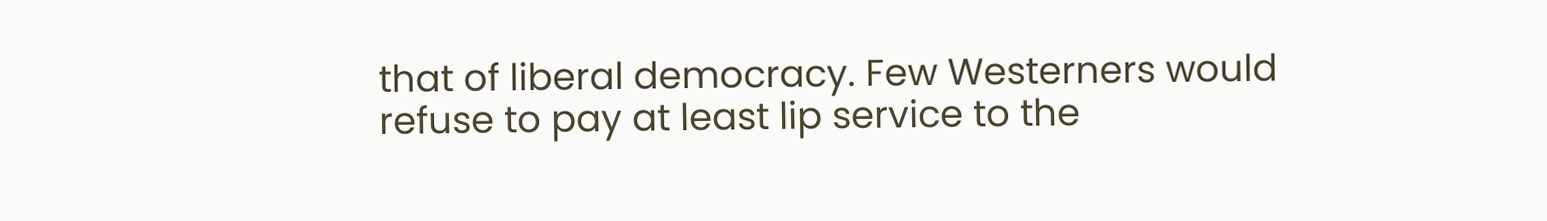that of liberal democracy. Few Westerners would refuse to pay at least lip service to the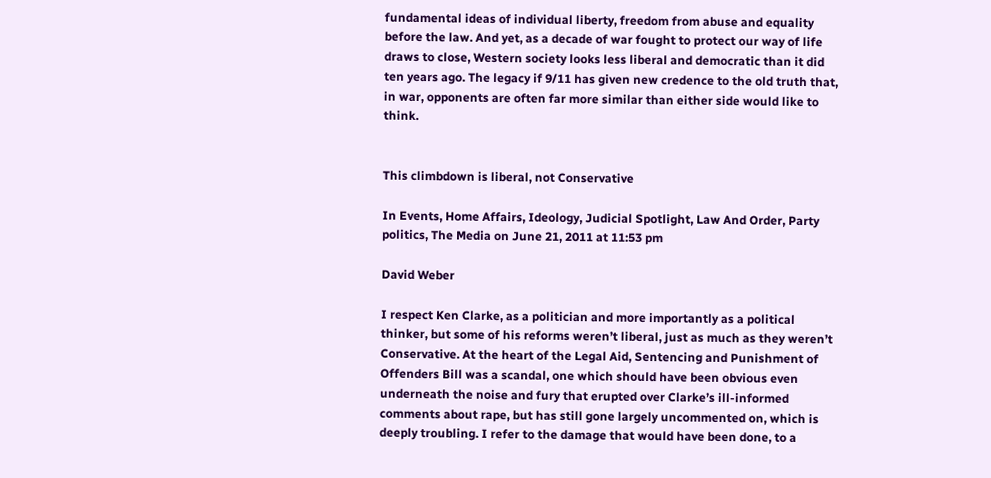fundamental ideas of individual liberty, freedom from abuse and equality before the law. And yet, as a decade of war fought to protect our way of life draws to close, Western society looks less liberal and democratic than it did ten years ago. The legacy if 9/11 has given new credence to the old truth that, in war, opponents are often far more similar than either side would like to think.


This climbdown is liberal, not Conservative

In Events, Home Affairs, Ideology, Judicial Spotlight, Law And Order, Party politics, The Media on June 21, 2011 at 11:53 pm

David Weber

I respect Ken Clarke, as a politician and more importantly as a political thinker, but some of his reforms weren’t liberal, just as much as they weren’t Conservative. At the heart of the Legal Aid, Sentencing and Punishment of Offenders Bill was a scandal, one which should have been obvious even underneath the noise and fury that erupted over Clarke’s ill-informed comments about rape, but has still gone largely uncommented on, which is deeply troubling. I refer to the damage that would have been done, to a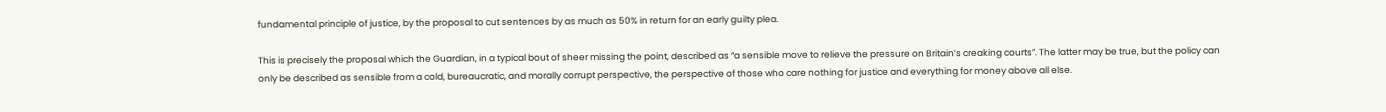fundamental principle of justice, by the proposal to cut sentences by as much as 50% in return for an early guilty plea.

This is precisely the proposal which the Guardian, in a typical bout of sheer missing the point, described as “a sensible move to relieve the pressure on Britain’s creaking courts”. The latter may be true, but the policy can only be described as sensible from a cold, bureaucratic, and morally corrupt perspective, the perspective of those who care nothing for justice and everything for money above all else.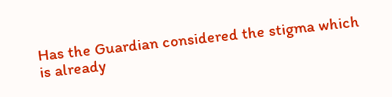Has the Guardian considered the stigma which is already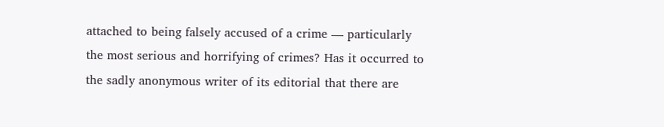attached to being falsely accused of a crime — particularly the most serious and horrifying of crimes? Has it occurred to the sadly anonymous writer of its editorial that there are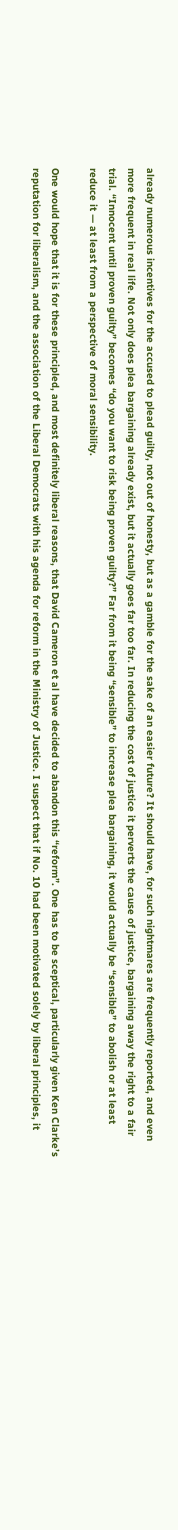already numerous incentives for the accused to plead guilty, not out of honesty, but as a gamble for the sake of an easier future? It should have, for such nightmares are frequently reported, and even more frequent in real life. Not only does plea bargaining already exist, but it actually goes far too far. In reducing the cost of justice it perverts the cause of justice, bargaining away the right to a fair trial. “Innocent until proven guilty” becomes “do you want to risk being proven guilty?” Far from it being “sensible” to increase plea bargaining, it would actually be “sensible” to abolish or at least reduce it — at least from a perspective of moral sensibility.

One would hope that it is for these principled, and most definitely liberal reasons, that David Cameron et al have decided to abandon this “reform”. One has to be sceptical, particularly given Ken Clarke’s reputation for liberalism, and the association of the Liberal Democrats with his agenda for reform in the Ministry of Justice. I suspect that if No. 10 had been motivated solely by liberal principles, it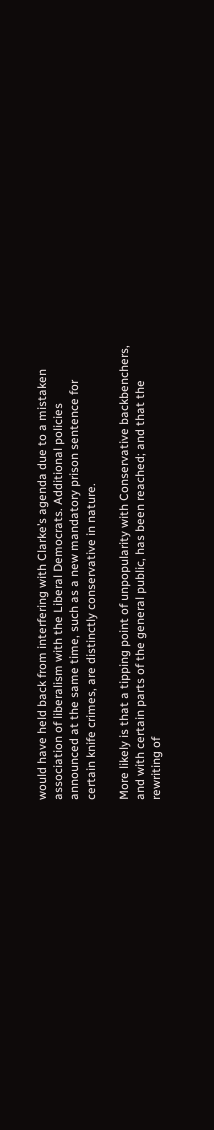would have held back from interfering with Clarke’s agenda due to a mistaken association of liberalism with the Liberal Democrats. Additional policies announced at the same time, such as a new mandatory prison sentence for certain knife crimes, are distinctly conservative in nature.

More likely is that a tipping point of unpopularity with Conservative backbenchers, and with certain parts of the general public, has been reached; and that the rewriting of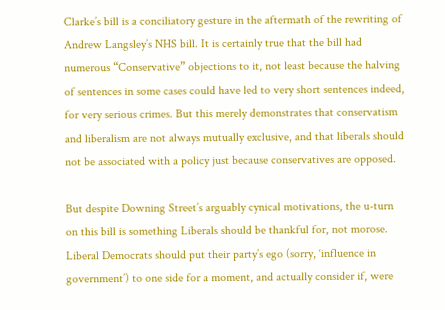Clarke’s bill is a conciliatory gesture in the aftermath of the rewriting of Andrew Langsley’s NHS bill. It is certainly true that the bill had numerous “Conservative” objections to it, not least because the halving of sentences in some cases could have led to very short sentences indeed, for very serious crimes. But this merely demonstrates that conservatism and liberalism are not always mutually exclusive, and that liberals should not be associated with a policy just because conservatives are opposed.

But despite Downing Street’s arguably cynical motivations, the u-turn on this bill is something Liberals should be thankful for, not morose. Liberal Democrats should put their party’s ego (sorry, ‘influence in government’) to one side for a moment, and actually consider if, were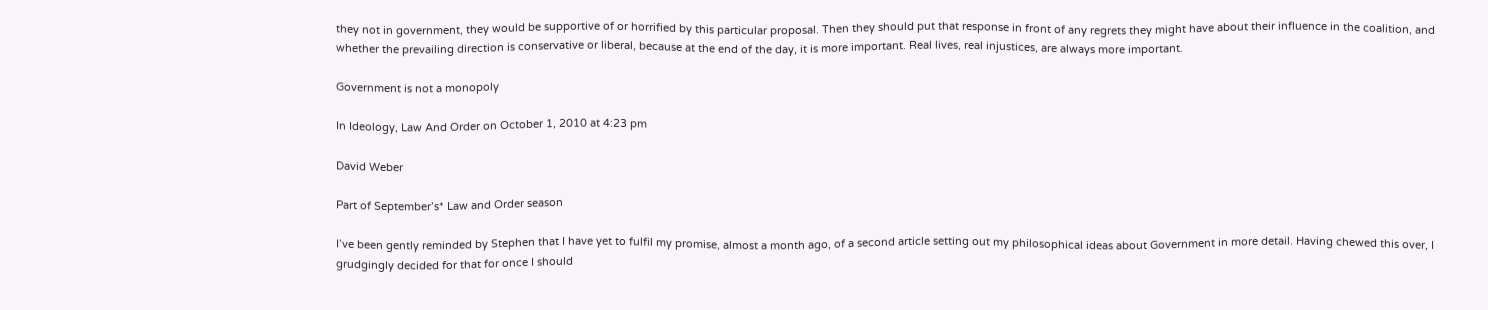they not in government, they would be supportive of or horrified by this particular proposal. Then they should put that response in front of any regrets they might have about their influence in the coalition, and whether the prevailing direction is conservative or liberal, because at the end of the day, it is more important. Real lives, real injustices, are always more important.

Government is not a monopoly

In Ideology, Law And Order on October 1, 2010 at 4:23 pm

David Weber

Part of September’s* Law and Order season

I’ve been gently reminded by Stephen that I have yet to fulfil my promise, almost a month ago, of a second article setting out my philosophical ideas about Government in more detail. Having chewed this over, I grudgingly decided for that for once I should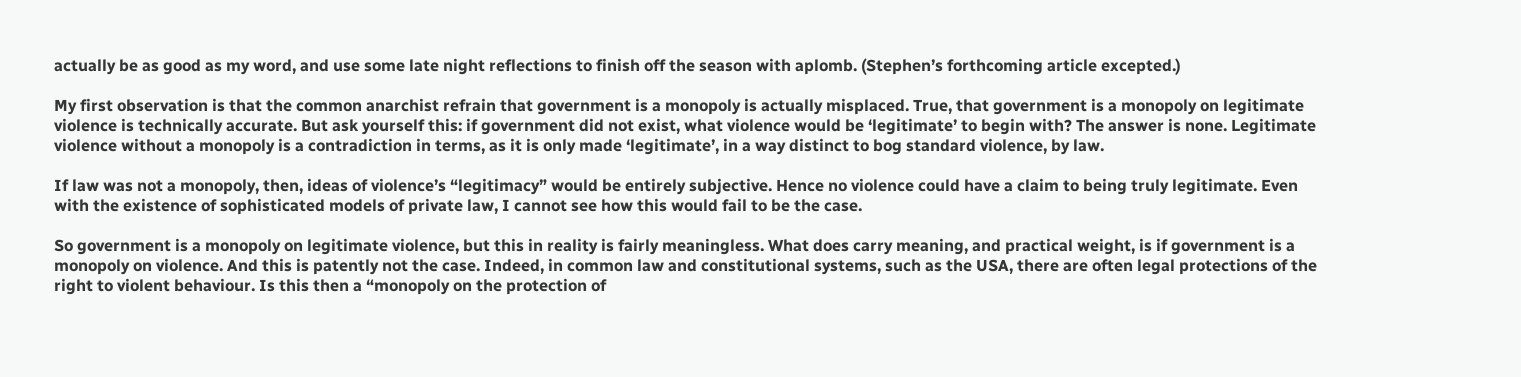actually be as good as my word, and use some late night reflections to finish off the season with aplomb. (Stephen’s forthcoming article excepted.)

My first observation is that the common anarchist refrain that government is a monopoly is actually misplaced. True, that government is a monopoly on legitimate violence is technically accurate. But ask yourself this: if government did not exist, what violence would be ‘legitimate’ to begin with? The answer is none. Legitimate violence without a monopoly is a contradiction in terms, as it is only made ‘legitimate’, in a way distinct to bog standard violence, by law.

If law was not a monopoly, then, ideas of violence’s “legitimacy” would be entirely subjective. Hence no violence could have a claim to being truly legitimate. Even with the existence of sophisticated models of private law, I cannot see how this would fail to be the case.

So government is a monopoly on legitimate violence, but this in reality is fairly meaningless. What does carry meaning, and practical weight, is if government is a monopoly on violence. And this is patently not the case. Indeed, in common law and constitutional systems, such as the USA, there are often legal protections of the right to violent behaviour. Is this then a “monopoly on the protection of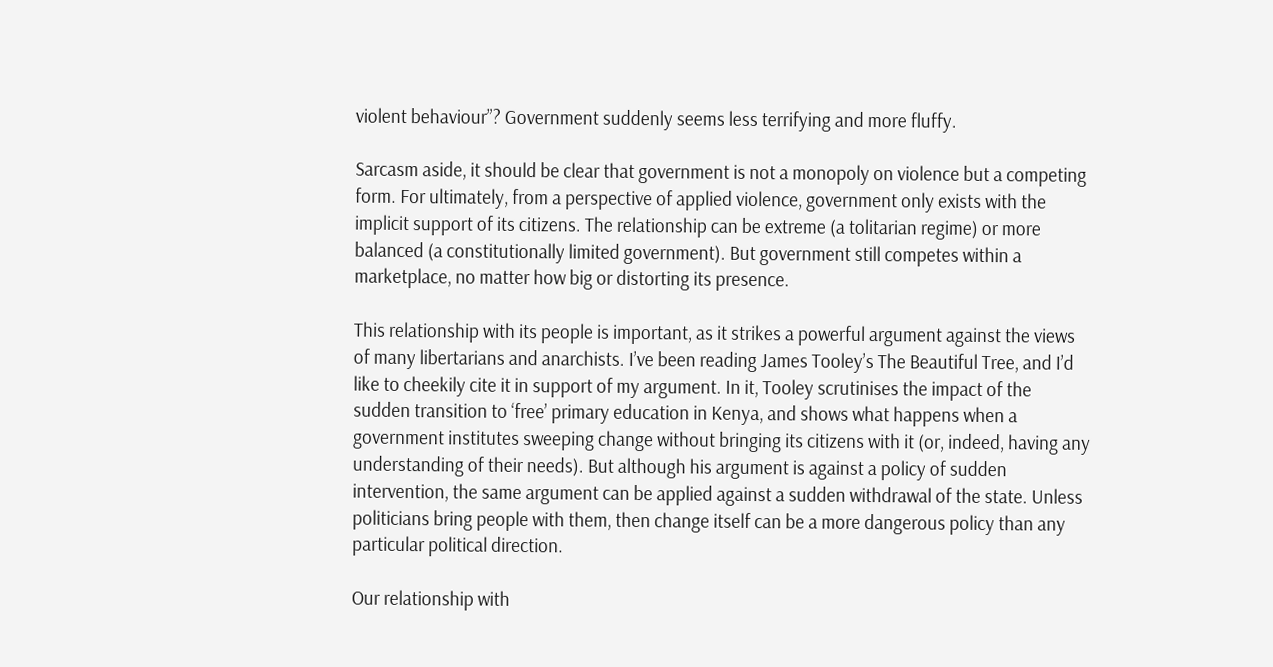violent behaviour”? Government suddenly seems less terrifying and more fluffy.

Sarcasm aside, it should be clear that government is not a monopoly on violence but a competing form. For ultimately, from a perspective of applied violence, government only exists with the implicit support of its citizens. The relationship can be extreme (a tolitarian regime) or more balanced (a constitutionally limited government). But government still competes within a marketplace, no matter how big or distorting its presence.

This relationship with its people is important, as it strikes a powerful argument against the views of many libertarians and anarchists. I’ve been reading James Tooley’s The Beautiful Tree, and I’d like to cheekily cite it in support of my argument. In it, Tooley scrutinises the impact of the sudden transition to ‘free’ primary education in Kenya, and shows what happens when a government institutes sweeping change without bringing its citizens with it (or, indeed, having any understanding of their needs). But although his argument is against a policy of sudden intervention, the same argument can be applied against a sudden withdrawal of the state. Unless politicians bring people with them, then change itself can be a more dangerous policy than any particular political direction.

Our relationship with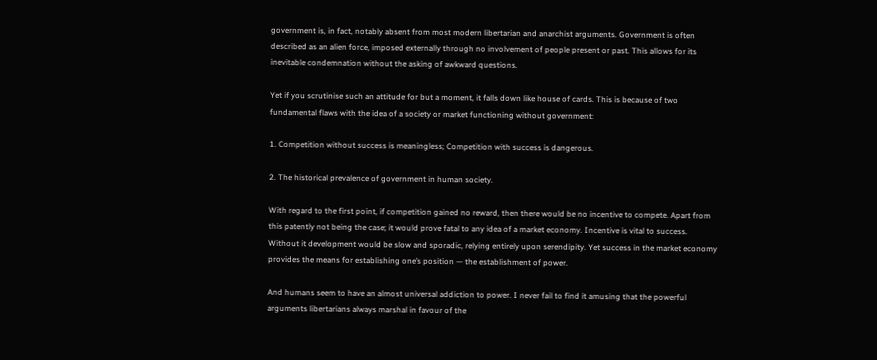government is, in fact, notably absent from most modern libertarian and anarchist arguments. Government is often described as an alien force, imposed externally through no involvement of people present or past. This allows for its inevitable condemnation without the asking of awkward questions.

Yet if you scrutinise such an attitude for but a moment, it falls down like house of cards. This is because of two fundamental flaws with the idea of a society or market functioning without government:

1. Competition without success is meaningless; Competition with success is dangerous.

2. The historical prevalence of government in human society.

With regard to the first point, if competition gained no reward, then there would be no incentive to compete. Apart from this patently not being the case; it would prove fatal to any idea of a market economy. Incentive is vital to success. Without it development would be slow and sporadic, relying entirely upon serendipity. Yet success in the market economy provides the means for establishing one’s position — the establishment of power.

And humans seem to have an almost universal addiction to power. I never fail to find it amusing that the powerful arguments libertarians always marshal in favour of the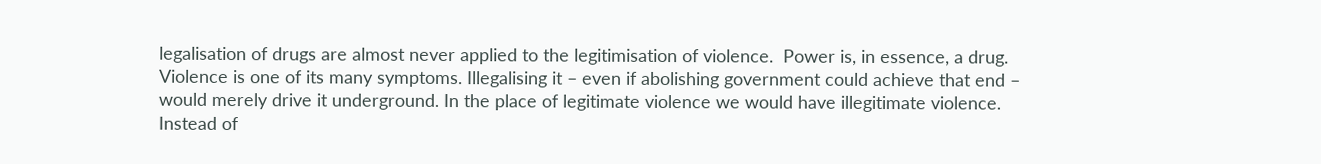legalisation of drugs are almost never applied to the legitimisation of violence.  Power is, in essence, a drug. Violence is one of its many symptoms. Illegalising it – even if abolishing government could achieve that end – would merely drive it underground. In the place of legitimate violence we would have illegitimate violence. Instead of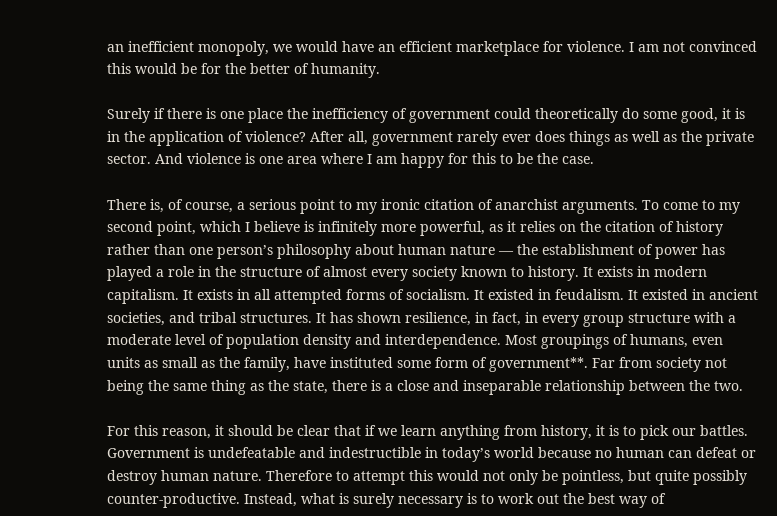an inefficient monopoly, we would have an efficient marketplace for violence. I am not convinced this would be for the better of humanity.

Surely if there is one place the inefficiency of government could theoretically do some good, it is in the application of violence? After all, government rarely ever does things as well as the private sector. And violence is one area where I am happy for this to be the case.

There is, of course, a serious point to my ironic citation of anarchist arguments. To come to my second point, which I believe is infinitely more powerful, as it relies on the citation of history rather than one person’s philosophy about human nature — the establishment of power has played a role in the structure of almost every society known to history. It exists in modern capitalism. It exists in all attempted forms of socialism. It existed in feudalism. It existed in ancient societies, and tribal structures. It has shown resilience, in fact, in every group structure with a moderate level of population density and interdependence. Most groupings of humans, even units as small as the family, have instituted some form of government**. Far from society not being the same thing as the state, there is a close and inseparable relationship between the two.

For this reason, it should be clear that if we learn anything from history, it is to pick our battles. Government is undefeatable and indestructible in today’s world because no human can defeat or destroy human nature. Therefore to attempt this would not only be pointless, but quite possibly counter-productive. Instead, what is surely necessary is to work out the best way of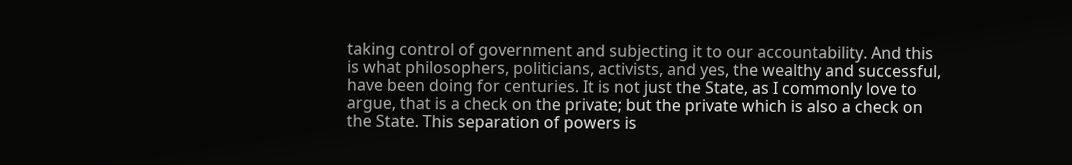taking control of government and subjecting it to our accountability. And this is what philosophers, politicians, activists, and yes, the wealthy and successful, have been doing for centuries. It is not just the State, as I commonly love to argue, that is a check on the private; but the private which is also a check on the State. This separation of powers is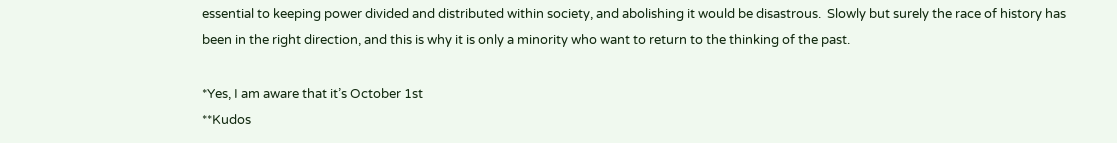essential to keeping power divided and distributed within society, and abolishing it would be disastrous.  Slowly but surely the race of history has been in the right direction, and this is why it is only a minority who want to return to the thinking of the past.

*Yes, I am aware that it’s October 1st
**Kudos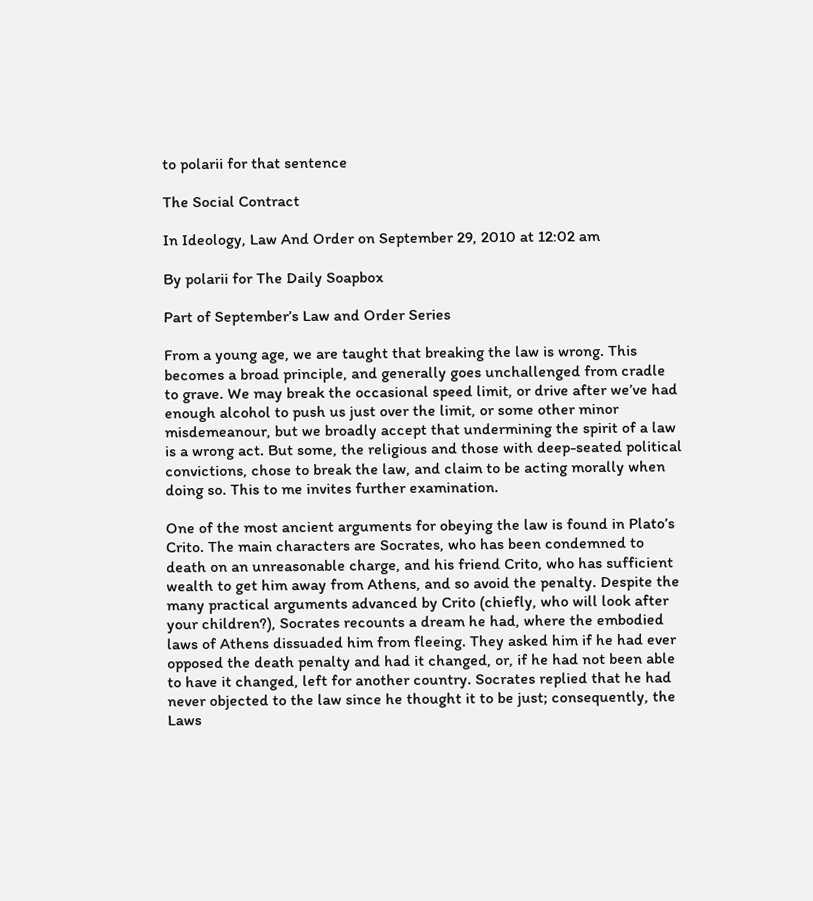to polarii for that sentence

The Social Contract

In Ideology, Law And Order on September 29, 2010 at 12:02 am

By polarii for The Daily Soapbox

Part of September’s Law and Order Series

From a young age, we are taught that breaking the law is wrong. This becomes a broad principle, and generally goes unchallenged from cradle to grave. We may break the occasional speed limit, or drive after we’ve had enough alcohol to push us just over the limit, or some other minor misdemeanour, but we broadly accept that undermining the spirit of a law is a wrong act. But some, the religious and those with deep-seated political convictions, chose to break the law, and claim to be acting morally when doing so. This to me invites further examination.

One of the most ancient arguments for obeying the law is found in Plato’s Crito. The main characters are Socrates, who has been condemned to death on an unreasonable charge, and his friend Crito, who has sufficient wealth to get him away from Athens, and so avoid the penalty. Despite the many practical arguments advanced by Crito (chiefly, who will look after your children?), Socrates recounts a dream he had, where the embodied laws of Athens dissuaded him from fleeing. They asked him if he had ever opposed the death penalty and had it changed, or, if he had not been able to have it changed, left for another country. Socrates replied that he had never objected to the law since he thought it to be just; consequently, the Laws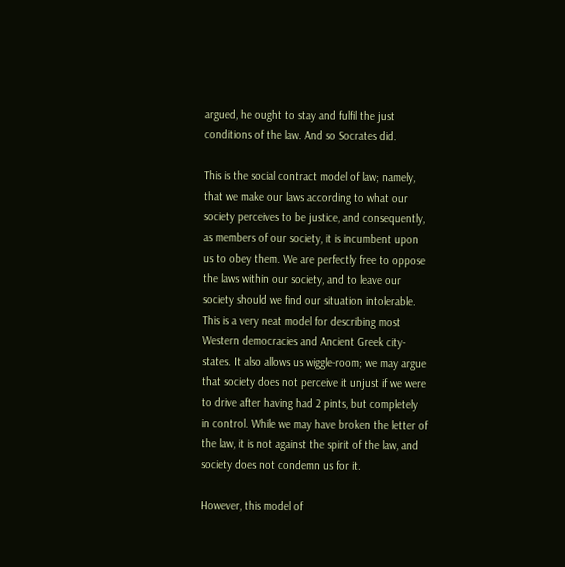argued, he ought to stay and fulfil the just conditions of the law. And so Socrates did.

This is the social contract model of law; namely, that we make our laws according to what our society perceives to be justice, and consequently, as members of our society, it is incumbent upon us to obey them. We are perfectly free to oppose the laws within our society, and to leave our society should we find our situation intolerable. This is a very neat model for describing most Western democracies and Ancient Greek city-states. It also allows us wiggle-room; we may argue that society does not perceive it unjust if we were to drive after having had 2 pints, but completely in control. While we may have broken the letter of the law, it is not against the spirit of the law, and society does not condemn us for it.

However, this model of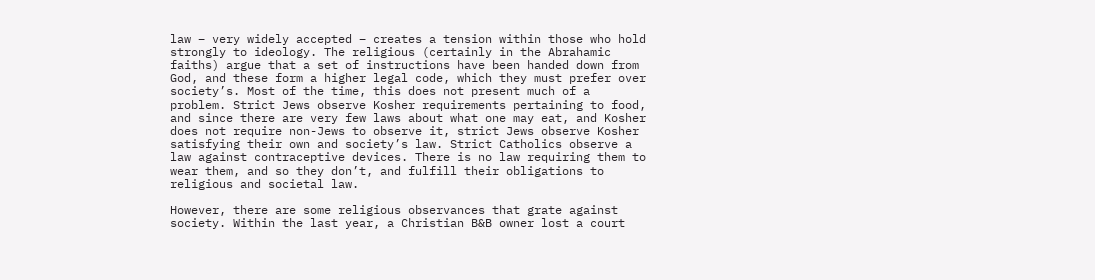law – very widely accepted – creates a tension within those who hold strongly to ideology. The religious (certainly in the Abrahamic faiths) argue that a set of instructions have been handed down from God, and these form a higher legal code, which they must prefer over society’s. Most of the time, this does not present much of a problem. Strict Jews observe Kosher requirements pertaining to food, and since there are very few laws about what one may eat, and Kosher does not require non-Jews to observe it, strict Jews observe Kosher satisfying their own and society’s law. Strict Catholics observe a law against contraceptive devices. There is no law requiring them to wear them, and so they don’t, and fulfill their obligations to religious and societal law.

However, there are some religious observances that grate against society. Within the last year, a Christian B&B owner lost a court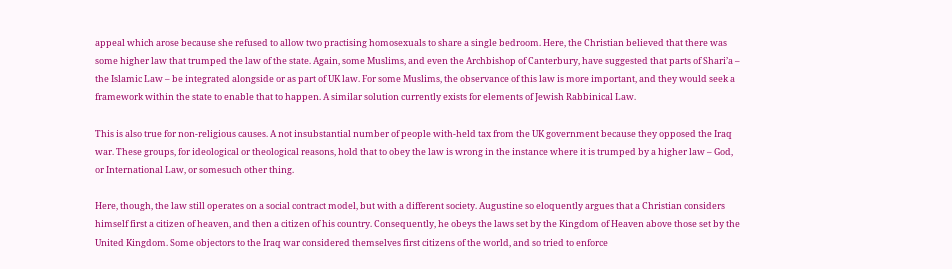appeal which arose because she refused to allow two practising homosexuals to share a single bedroom. Here, the Christian believed that there was some higher law that trumped the law of the state. Again, some Muslims, and even the Archbishop of Canterbury, have suggested that parts of Shari’a – the Islamic Law – be integrated alongside or as part of UK law. For some Muslims, the observance of this law is more important, and they would seek a framework within the state to enable that to happen. A similar solution currently exists for elements of Jewish Rabbinical Law.

This is also true for non-religious causes. A not insubstantial number of people with-held tax from the UK government because they opposed the Iraq war. These groups, for ideological or theological reasons, hold that to obey the law is wrong in the instance where it is trumped by a higher law – God, or International Law, or somesuch other thing.

Here, though, the law still operates on a social contract model, but with a different society. Augustine so eloquently argues that a Christian considers himself first a citizen of heaven, and then a citizen of his country. Consequently, he obeys the laws set by the Kingdom of Heaven above those set by the United Kingdom. Some objectors to the Iraq war considered themselves first citizens of the world, and so tried to enforce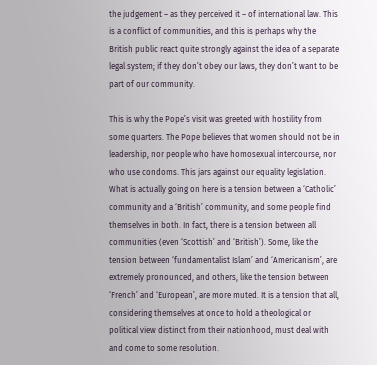the judgement – as they perceived it – of international law. This is a conflict of communities, and this is perhaps why the British public react quite strongly against the idea of a separate legal system; if they don’t obey our laws, they don’t want to be part of our community.

This is why the Pope’s visit was greeted with hostility from some quarters. The Pope believes that women should not be in leadership, nor people who have homosexual intercourse, nor who use condoms. This jars against our equality legislation. What is actually going on here is a tension between a ‘Catholic’ community and a ‘British’ community, and some people find themselves in both. In fact, there is a tension between all communities (even ‘Scottish’ and ‘British’). Some, like the tension between ‘fundamentalist Islam’ and ‘Americanism’, are extremely pronounced, and others, like the tension between ‘French’ and ‘European’, are more muted. It is a tension that all, considering themselves at once to hold a theological or political view distinct from their nationhood, must deal with and come to some resolution.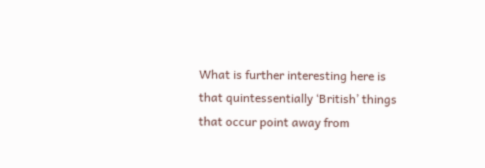What is further interesting here is that quintessentially ‘British’ things that occur point away from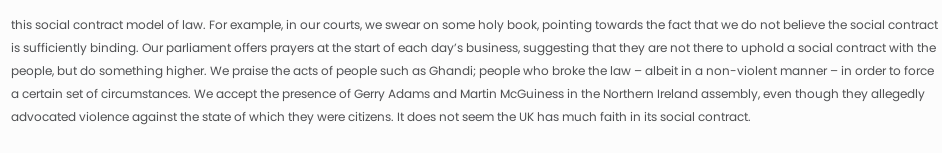this social contract model of law. For example, in our courts, we swear on some holy book, pointing towards the fact that we do not believe the social contract is sufficiently binding. Our parliament offers prayers at the start of each day’s business, suggesting that they are not there to uphold a social contract with the people, but do something higher. We praise the acts of people such as Ghandi; people who broke the law – albeit in a non-violent manner – in order to force a certain set of circumstances. We accept the presence of Gerry Adams and Martin McGuiness in the Northern Ireland assembly, even though they allegedly advocated violence against the state of which they were citizens. It does not seem the UK has much faith in its social contract.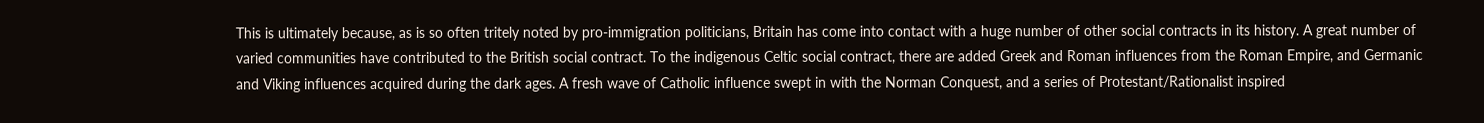This is ultimately because, as is so often tritely noted by pro-immigration politicians, Britain has come into contact with a huge number of other social contracts in its history. A great number of varied communities have contributed to the British social contract. To the indigenous Celtic social contract, there are added Greek and Roman influences from the Roman Empire, and Germanic and Viking influences acquired during the dark ages. A fresh wave of Catholic influence swept in with the Norman Conquest, and a series of Protestant/Rationalist inspired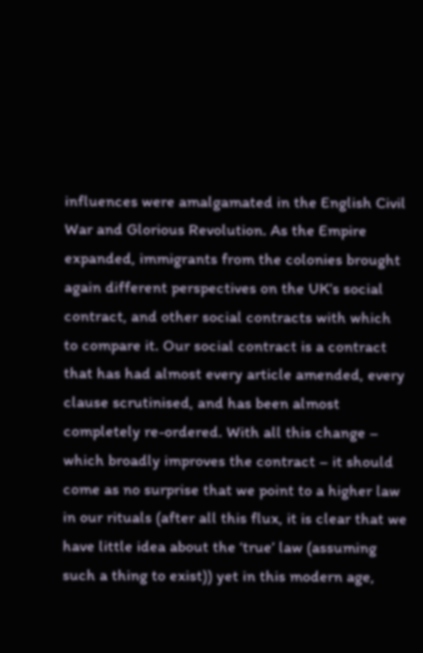influences were amalgamated in the English Civil War and Glorious Revolution. As the Empire expanded, immigrants from the colonies brought again different perspectives on the UK’s social contract, and other social contracts with which to compare it. Our social contract is a contract that has had almost every article amended, every clause scrutinised, and has been almost completely re-ordered. With all this change – which broadly improves the contract – it should come as no surprise that we point to a higher law in our rituals (after all this flux, it is clear that we have little idea about the ‘true’ law (assuming such a thing to exist)) yet in this modern age,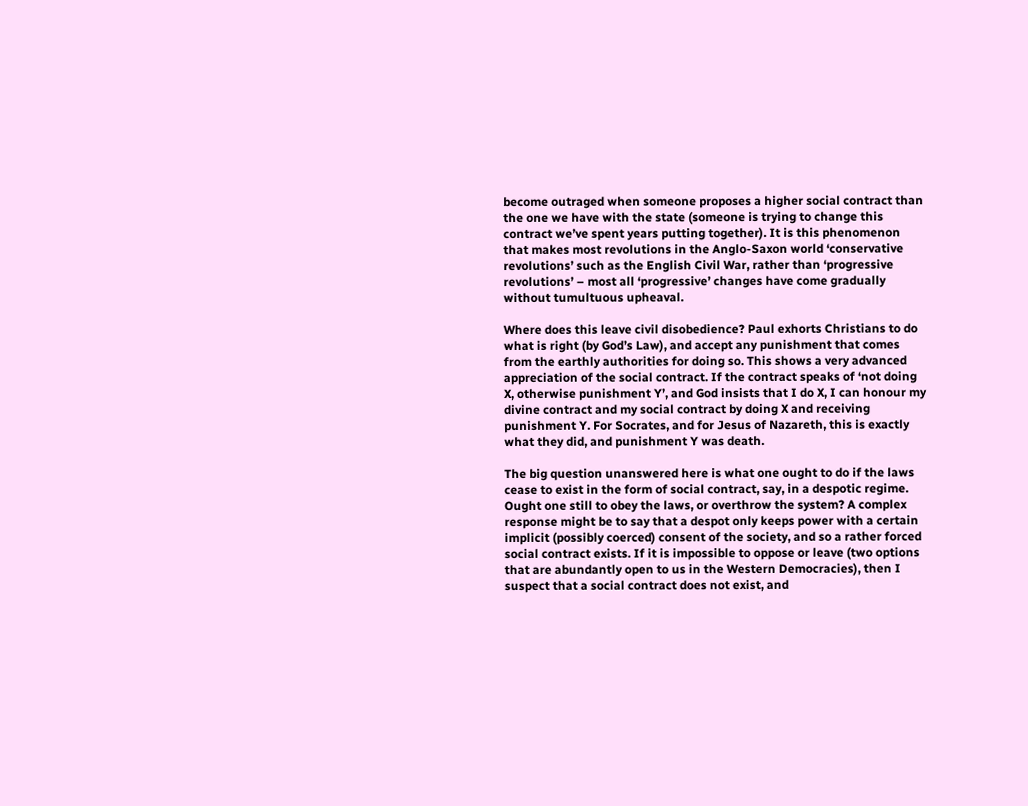become outraged when someone proposes a higher social contract than the one we have with the state (someone is trying to change this contract we’ve spent years putting together). It is this phenomenon that makes most revolutions in the Anglo-Saxon world ‘conservative revolutions’ such as the English Civil War, rather than ‘progressive revolutions’ – most all ‘progressive’ changes have come gradually without tumultuous upheaval.

Where does this leave civil disobedience? Paul exhorts Christians to do what is right (by God’s Law), and accept any punishment that comes from the earthly authorities for doing so. This shows a very advanced appreciation of the social contract. If the contract speaks of ‘not doing X, otherwise punishment Y’, and God insists that I do X, I can honour my divine contract and my social contract by doing X and receiving punishment Y. For Socrates, and for Jesus of Nazareth, this is exactly what they did, and punishment Y was death.

The big question unanswered here is what one ought to do if the laws cease to exist in the form of social contract, say, in a despotic regime. Ought one still to obey the laws, or overthrow the system? A complex response might be to say that a despot only keeps power with a certain implicit (possibly coerced) consent of the society, and so a rather forced social contract exists. If it is impossible to oppose or leave (two options that are abundantly open to us in the Western Democracies), then I suspect that a social contract does not exist, and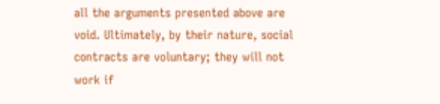all the arguments presented above are void. Ultimately, by their nature, social contracts are voluntary; they will not work if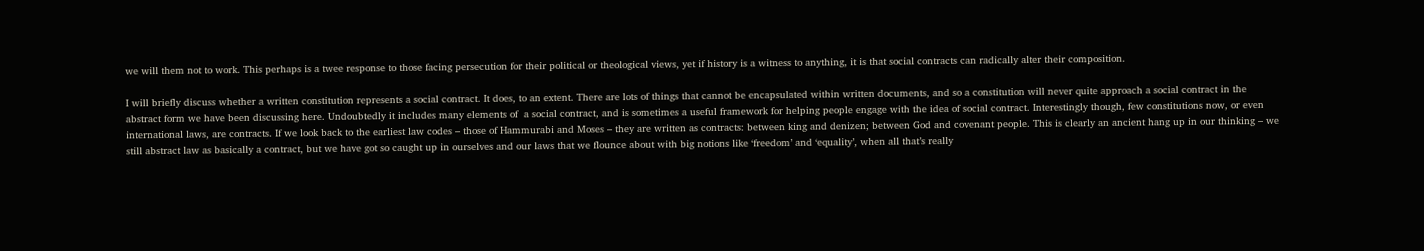we will them not to work. This perhaps is a twee response to those facing persecution for their political or theological views, yet if history is a witness to anything, it is that social contracts can radically alter their composition.

I will briefly discuss whether a written constitution represents a social contract. It does, to an extent. There are lots of things that cannot be encapsulated within written documents, and so a constitution will never quite approach a social contract in the abstract form we have been discussing here. Undoubtedly it includes many elements of  a social contract, and is sometimes a useful framework for helping people engage with the idea of social contract. Interestingly though, few constitutions now, or even international laws, are contracts. If we look back to the earliest law codes – those of Hammurabi and Moses – they are written as contracts: between king and denizen; between God and covenant people. This is clearly an ancient hang up in our thinking – we still abstract law as basically a contract, but we have got so caught up in ourselves and our laws that we flounce about with big notions like ‘freedom’ and ‘equality’, when all that’s really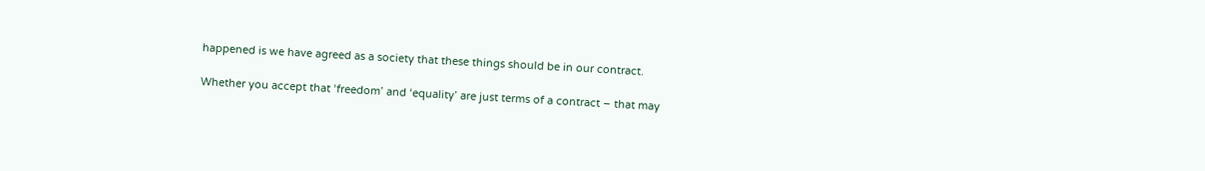happened is we have agreed as a society that these things should be in our contract.

Whether you accept that ‘freedom’ and ‘equality’ are just terms of a contract – that may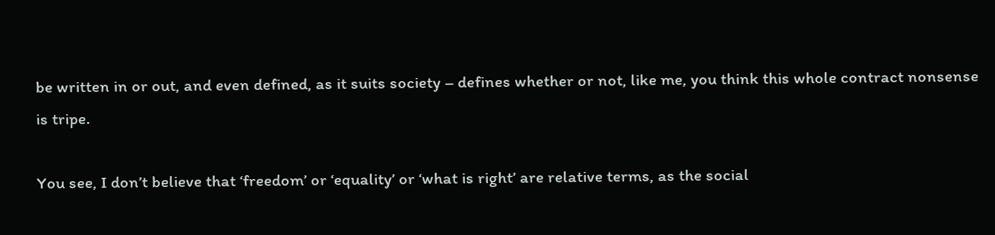be written in or out, and even defined, as it suits society – defines whether or not, like me, you think this whole contract nonsense is tripe.

You see, I don’t believe that ‘freedom’ or ‘equality’ or ‘what is right’ are relative terms, as the social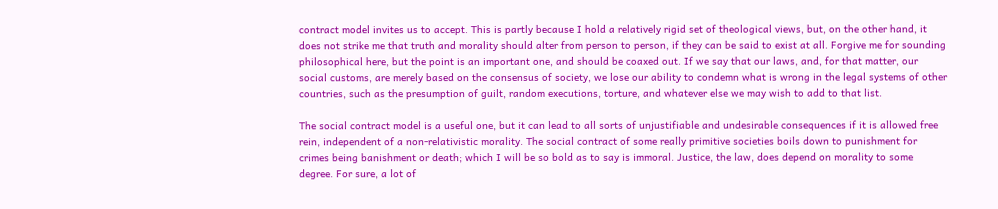contract model invites us to accept. This is partly because I hold a relatively rigid set of theological views, but, on the other hand, it does not strike me that truth and morality should alter from person to person, if they can be said to exist at all. Forgive me for sounding philosophical here, but the point is an important one, and should be coaxed out. If we say that our laws, and, for that matter, our social customs, are merely based on the consensus of society, we lose our ability to condemn what is wrong in the legal systems of other countries, such as the presumption of guilt, random executions, torture, and whatever else we may wish to add to that list.

The social contract model is a useful one, but it can lead to all sorts of unjustifiable and undesirable consequences if it is allowed free rein, independent of a non-relativistic morality. The social contract of some really primitive societies boils down to punishment for crimes being banishment or death; which I will be so bold as to say is immoral. Justice, the law, does depend on morality to some degree. For sure, a lot of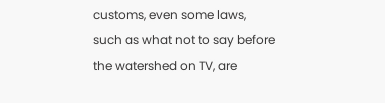customs, even some laws, such as what not to say before the watershed on TV, are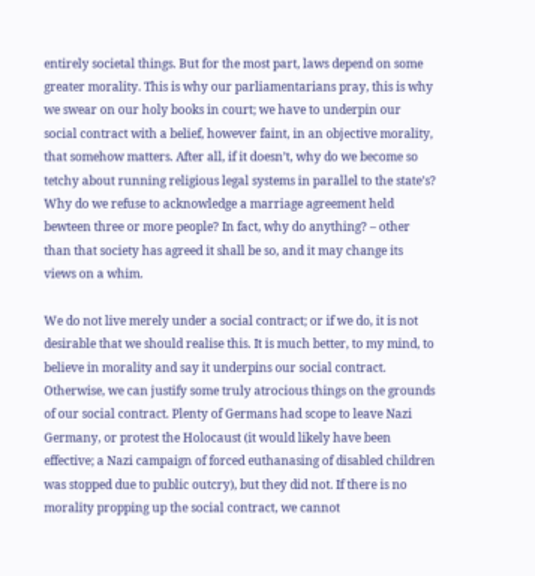entirely societal things. But for the most part, laws depend on some greater morality. This is why our parliamentarians pray, this is why we swear on our holy books in court; we have to underpin our social contract with a belief, however faint, in an objective morality, that somehow matters. After all, if it doesn’t, why do we become so tetchy about running religious legal systems in parallel to the state’s? Why do we refuse to acknowledge a marriage agreement held bewteen three or more people? In fact, why do anything? – other than that society has agreed it shall be so, and it may change its views on a whim.

We do not live merely under a social contract; or if we do, it is not desirable that we should realise this. It is much better, to my mind, to believe in morality and say it underpins our social contract. Otherwise, we can justify some truly atrocious things on the grounds of our social contract. Plenty of Germans had scope to leave Nazi Germany, or protest the Holocaust (it would likely have been effective; a Nazi campaign of forced euthanasing of disabled children was stopped due to public outcry), but they did not. If there is no morality propping up the social contract, we cannot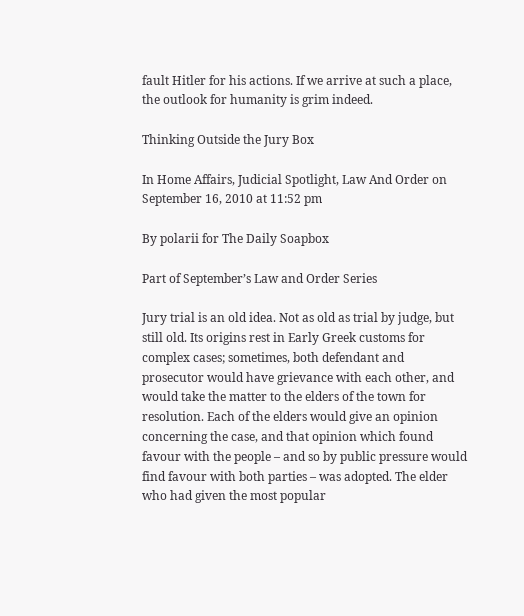fault Hitler for his actions. If we arrive at such a place, the outlook for humanity is grim indeed.

Thinking Outside the Jury Box

In Home Affairs, Judicial Spotlight, Law And Order on September 16, 2010 at 11:52 pm

By polarii for The Daily Soapbox

Part of September’s Law and Order Series

Jury trial is an old idea. Not as old as trial by judge, but still old. Its origins rest in Early Greek customs for complex cases; sometimes, both defendant and prosecutor would have grievance with each other, and would take the matter to the elders of the town for resolution. Each of the elders would give an opinion concerning the case, and that opinion which found favour with the people – and so by public pressure would find favour with both parties – was adopted. The elder who had given the most popular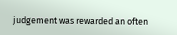judgement was rewarded an often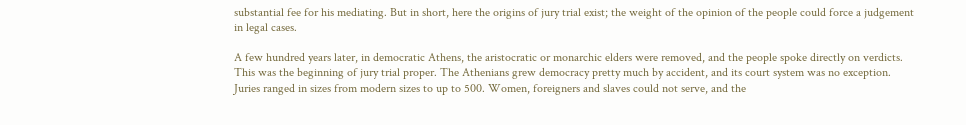substantial fee for his mediating. But in short, here the origins of jury trial exist; the weight of the opinion of the people could force a judgement in legal cases.

A few hundred years later, in democratic Athens, the aristocratic or monarchic elders were removed, and the people spoke directly on verdicts. This was the beginning of jury trial proper. The Athenians grew democracy pretty much by accident, and its court system was no exception. Juries ranged in sizes from modern sizes to up to 500. Women, foreigners and slaves could not serve, and the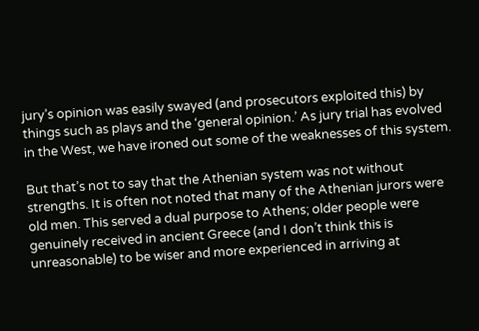jury’s opinion was easily swayed (and prosecutors exploited this) by things such as plays and the ‘general opinion.’ As jury trial has evolved in the West, we have ironed out some of the weaknesses of this system.

But that’s not to say that the Athenian system was not without strengths. It is often not noted that many of the Athenian jurors were old men. This served a dual purpose to Athens; older people were genuinely received in ancient Greece (and I don’t think this is unreasonable) to be wiser and more experienced in arriving at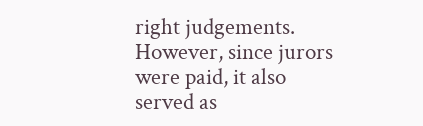right judgements. However, since jurors were paid, it also served as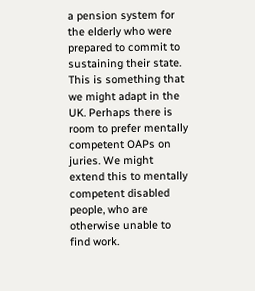a pension system for the elderly who were prepared to commit to sustaining their state. This is something that we might adapt in the UK. Perhaps there is room to prefer mentally competent OAPs on juries. We might extend this to mentally competent disabled people, who are otherwise unable to find work.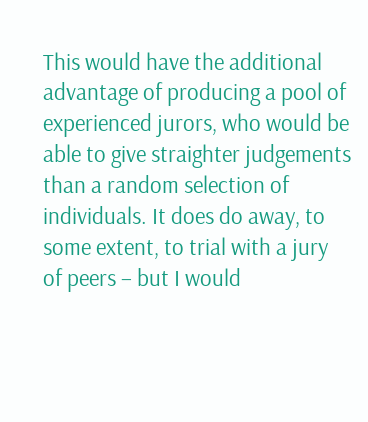This would have the additional advantage of producing a pool of experienced jurors, who would be able to give straighter judgements than a random selection of individuals. It does do away, to some extent, to trial with a jury of peers – but I would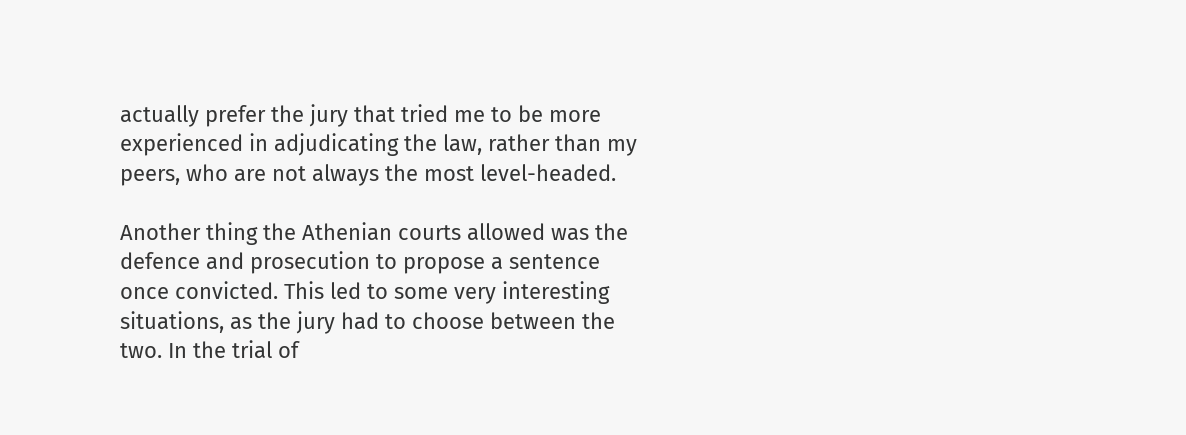actually prefer the jury that tried me to be more experienced in adjudicating the law, rather than my peers, who are not always the most level-headed.

Another thing the Athenian courts allowed was the defence and prosecution to propose a sentence once convicted. This led to some very interesting situations, as the jury had to choose between the two. In the trial of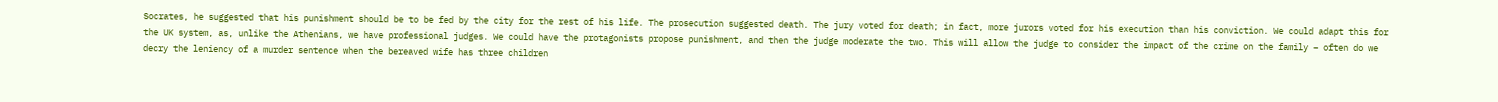Socrates, he suggested that his punishment should be to be fed by the city for the rest of his life. The prosecution suggested death. The jury voted for death; in fact, more jurors voted for his execution than his conviction. We could adapt this for the UK system, as, unlike the Athenians, we have professional judges. We could have the protagonists propose punishment, and then the judge moderate the two. This will allow the judge to consider the impact of the crime on the family – often do we decry the leniency of a murder sentence when the bereaved wife has three children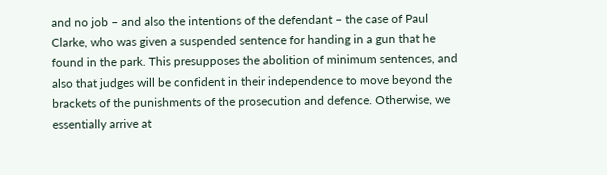and no job – and also the intentions of the defendant – the case of Paul Clarke, who was given a suspended sentence for handing in a gun that he found in the park. This presupposes the abolition of minimum sentences, and also that judges will be confident in their independence to move beyond the brackets of the punishments of the prosecution and defence. Otherwise, we essentially arrive at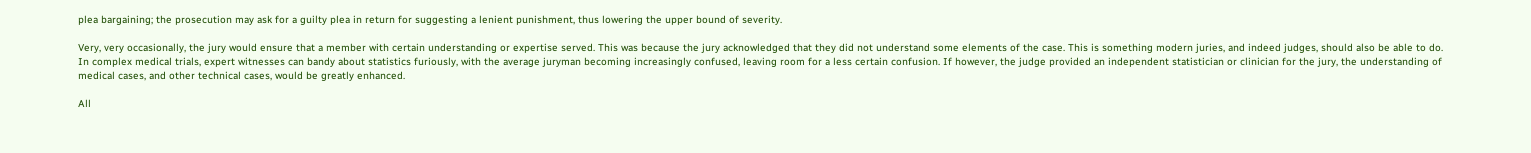plea bargaining; the prosecution may ask for a guilty plea in return for suggesting a lenient punishment, thus lowering the upper bound of severity.

Very, very occasionally, the jury would ensure that a member with certain understanding or expertise served. This was because the jury acknowledged that they did not understand some elements of the case. This is something modern juries, and indeed judges, should also be able to do. In complex medical trials, expert witnesses can bandy about statistics furiously, with the average juryman becoming increasingly confused, leaving room for a less certain confusion. If however, the judge provided an independent statistician or clinician for the jury, the understanding of medical cases, and other technical cases, would be greatly enhanced.

All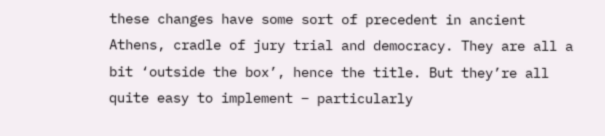these changes have some sort of precedent in ancient Athens, cradle of jury trial and democracy. They are all a bit ‘outside the box’, hence the title. But they’re all quite easy to implement – particularly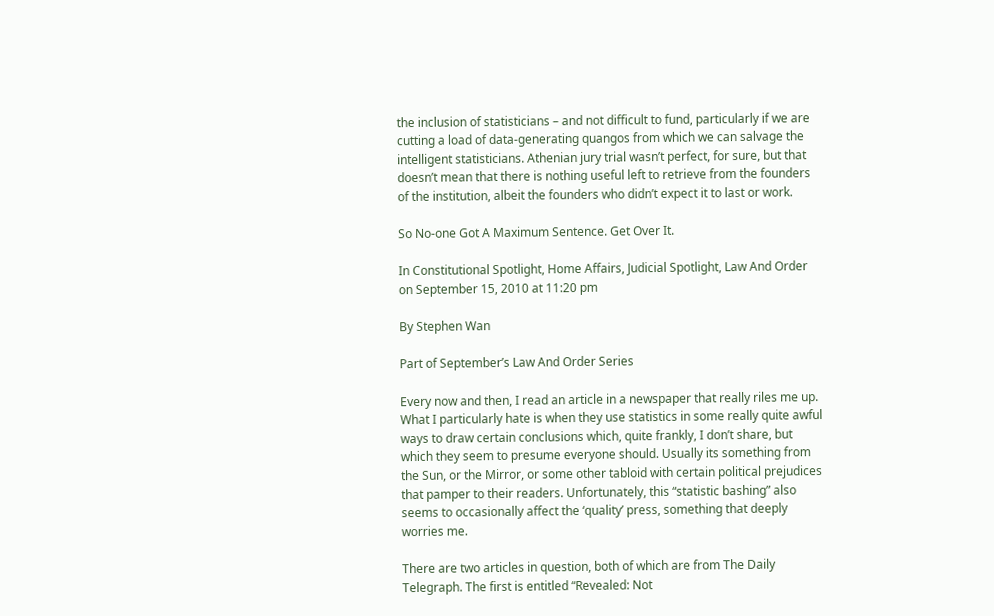the inclusion of statisticians – and not difficult to fund, particularly if we are cutting a load of data-generating quangos from which we can salvage the intelligent statisticians. Athenian jury trial wasn’t perfect, for sure, but that doesn’t mean that there is nothing useful left to retrieve from the founders of the institution, albeit the founders who didn’t expect it to last or work.

So No-one Got A Maximum Sentence. Get Over It.

In Constitutional Spotlight, Home Affairs, Judicial Spotlight, Law And Order on September 15, 2010 at 11:20 pm

By Stephen Wan

Part of September’s Law And Order Series

Every now and then, I read an article in a newspaper that really riles me up. What I particularly hate is when they use statistics in some really quite awful ways to draw certain conclusions which, quite frankly, I don’t share, but which they seem to presume everyone should. Usually its something from the Sun, or the Mirror, or some other tabloid with certain political prejudices that pamper to their readers. Unfortunately, this “statistic bashing” also seems to occasionally affect the ‘quality’ press, something that deeply worries me.

There are two articles in question, both of which are from The Daily Telegraph. The first is entitled “Revealed: Not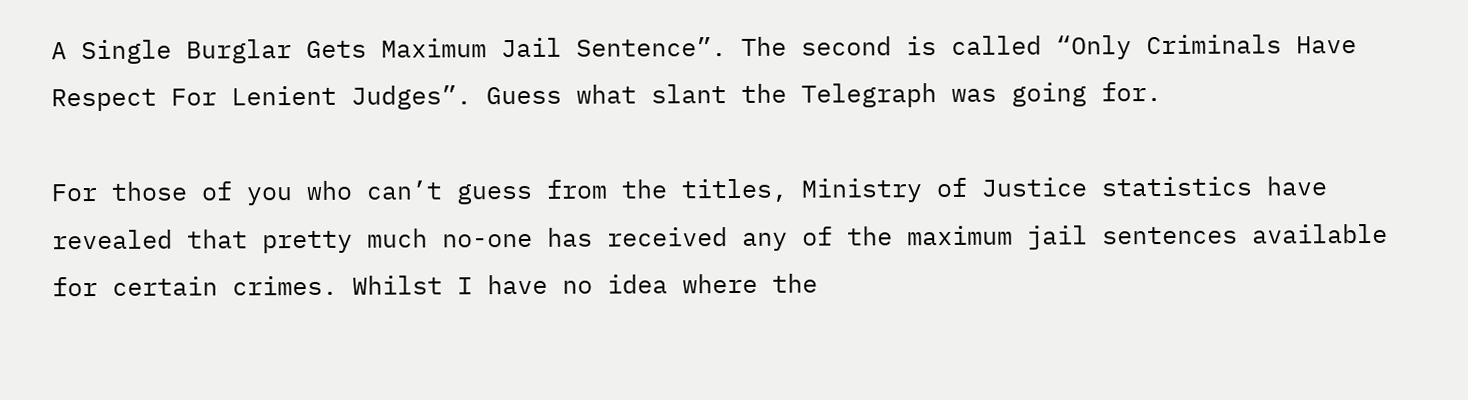A Single Burglar Gets Maximum Jail Sentence”. The second is called “Only Criminals Have Respect For Lenient Judges”. Guess what slant the Telegraph was going for.

For those of you who can’t guess from the titles, Ministry of Justice statistics have revealed that pretty much no-one has received any of the maximum jail sentences available for certain crimes. Whilst I have no idea where the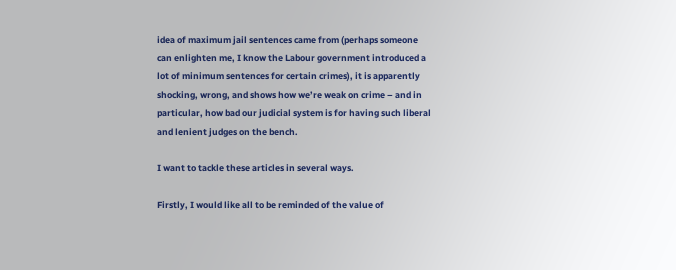idea of maximum jail sentences came from (perhaps someone can enlighten me, I know the Labour government introduced a lot of minimum sentences for certain crimes), it is apparently shocking, wrong, and shows how we’re weak on crime – and in particular, how bad our judicial system is for having such liberal and lenient judges on the bench.

I want to tackle these articles in several ways.

Firstly, I would like all to be reminded of the value of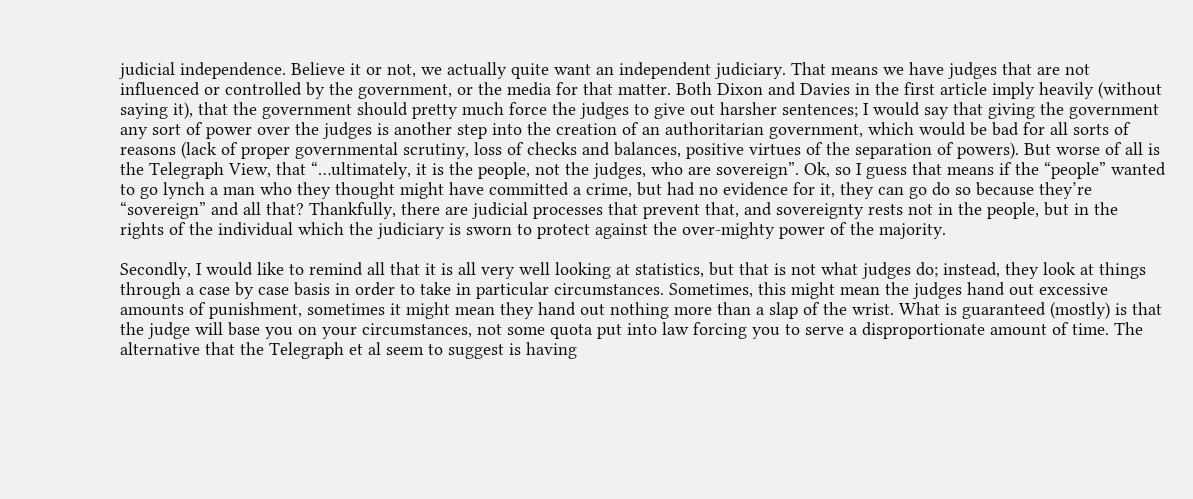judicial independence. Believe it or not, we actually quite want an independent judiciary. That means we have judges that are not influenced or controlled by the government, or the media for that matter. Both Dixon and Davies in the first article imply heavily (without saying it), that the government should pretty much force the judges to give out harsher sentences; I would say that giving the government any sort of power over the judges is another step into the creation of an authoritarian government, which would be bad for all sorts of reasons (lack of proper governmental scrutiny, loss of checks and balances, positive virtues of the separation of powers). But worse of all is the Telegraph View, that “…ultimately, it is the people, not the judges, who are sovereign”. Ok, so I guess that means if the “people” wanted to go lynch a man who they thought might have committed a crime, but had no evidence for it, they can go do so because they’re “sovereign” and all that? Thankfully, there are judicial processes that prevent that, and sovereignty rests not in the people, but in the rights of the individual which the judiciary is sworn to protect against the over-mighty power of the majority.

Secondly, I would like to remind all that it is all very well looking at statistics, but that is not what judges do; instead, they look at things through a case by case basis in order to take in particular circumstances. Sometimes, this might mean the judges hand out excessive amounts of punishment, sometimes it might mean they hand out nothing more than a slap of the wrist. What is guaranteed (mostly) is that the judge will base you on your circumstances, not some quota put into law forcing you to serve a disproportionate amount of time. The alternative that the Telegraph et al seem to suggest is having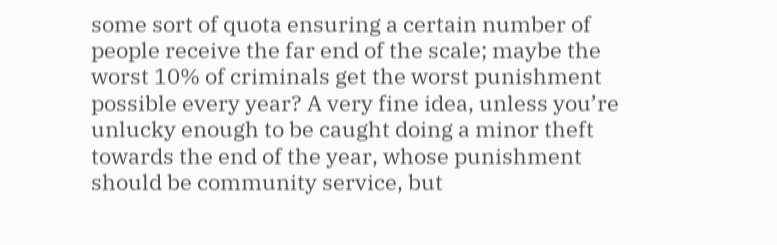some sort of quota ensuring a certain number of people receive the far end of the scale; maybe the worst 10% of criminals get the worst punishment possible every year? A very fine idea, unless you’re unlucky enough to be caught doing a minor theft towards the end of the year, whose punishment should be community service, but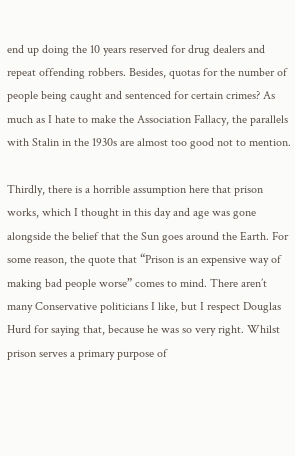end up doing the 10 years reserved for drug dealers and repeat offending robbers. Besides, quotas for the number of people being caught and sentenced for certain crimes? As much as I hate to make the Association Fallacy, the parallels with Stalin in the 1930s are almost too good not to mention.

Thirdly, there is a horrible assumption here that prison works, which I thought in this day and age was gone alongside the belief that the Sun goes around the Earth. For some reason, the quote that “Prison is an expensive way of making bad people worse” comes to mind. There aren’t many Conservative politicians I like, but I respect Douglas Hurd for saying that, because he was so very right. Whilst prison serves a primary purpose of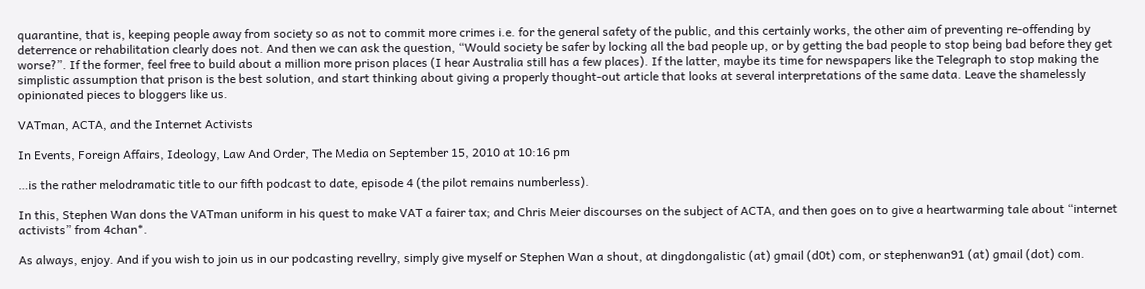quarantine, that is, keeping people away from society so as not to commit more crimes i.e. for the general safety of the public, and this certainly works, the other aim of preventing re-offending by deterrence or rehabilitation clearly does not. And then we can ask the question, “Would society be safer by locking all the bad people up, or by getting the bad people to stop being bad before they get worse?”. If the former, feel free to build about a million more prison places (I hear Australia still has a few places). If the latter, maybe its time for newspapers like the Telegraph to stop making the simplistic assumption that prison is the best solution, and start thinking about giving a properly thought-out article that looks at several interpretations of the same data. Leave the shamelessly opinionated pieces to bloggers like us.

VATman, ACTA, and the Internet Activists

In Events, Foreign Affairs, Ideology, Law And Order, The Media on September 15, 2010 at 10:16 pm

…is the rather melodramatic title to our fifth podcast to date, episode 4 (the pilot remains numberless).

In this, Stephen Wan dons the VATman uniform in his quest to make VAT a fairer tax; and Chris Meier discourses on the subject of ACTA, and then goes on to give a heartwarming tale about “internet activists” from 4chan*.

As always, enjoy. And if you wish to join us in our podcasting revellry, simply give myself or Stephen Wan a shout, at dingdongalistic (at) gmail (d0t) com, or stephenwan91 (at) gmail (dot) com.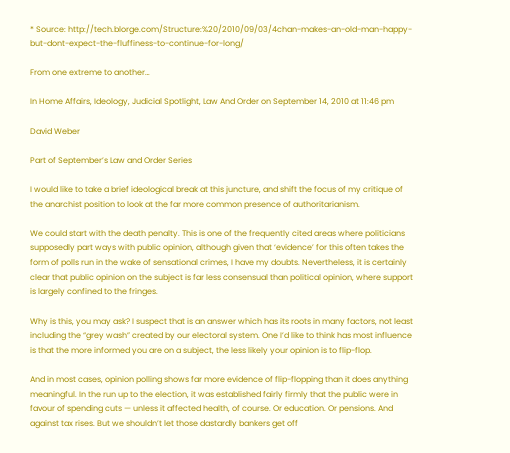* Source: http://tech.blorge.com/Structure:%20/2010/09/03/4chan-makes-an-old-man-happy-but-dont-expect-the-fluffiness-to-continue-for-long/

From one extreme to another…

In Home Affairs, Ideology, Judicial Spotlight, Law And Order on September 14, 2010 at 11:46 pm

David Weber

Part of September’s Law and Order Series

I would like to take a brief ideological break at this juncture, and shift the focus of my critique of the anarchist position to look at the far more common presence of authoritarianism.

We could start with the death penalty. This is one of the frequently cited areas where politicians supposedly part ways with public opinion, although given that ‘evidence’ for this often takes the form of polls run in the wake of sensational crimes, I have my doubts. Nevertheless, it is certainly clear that public opinion on the subject is far less consensual than political opinion, where support is largely confined to the fringes.

Why is this, you may ask? I suspect that is an answer which has its roots in many factors, not least including the “grey wash” created by our electoral system. One I’d like to think has most influence is that the more informed you are on a subject, the less likely your opinion is to flip-flop.

And in most cases, opinion polling shows far more evidence of flip-flopping than it does anything meaningful. In the run up to the election, it was established fairly firmly that the public were in favour of spending cuts — unless it affected health, of course. Or education. Or pensions. And against tax rises. But we shouldn’t let those dastardly bankers get off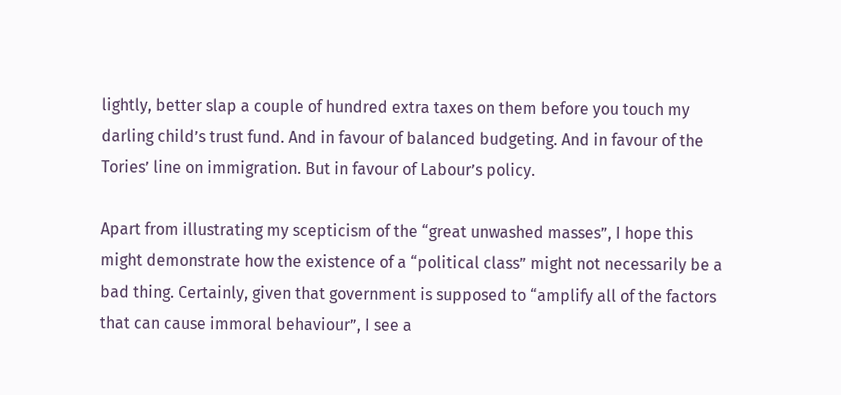lightly, better slap a couple of hundred extra taxes on them before you touch my darling child’s trust fund. And in favour of balanced budgeting. And in favour of the Tories’ line on immigration. But in favour of Labour’s policy.

Apart from illustrating my scepticism of the “great unwashed masses”, I hope this might demonstrate how the existence of a “political class” might not necessarily be a bad thing. Certainly, given that government is supposed to “amplify all of the factors that can cause immoral behaviour”, I see a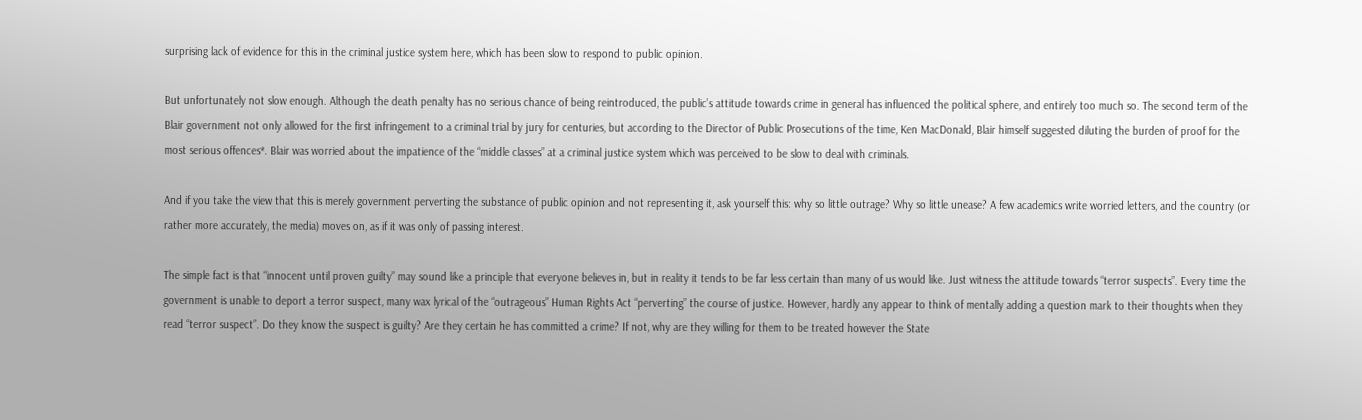surprising lack of evidence for this in the criminal justice system here, which has been slow to respond to public opinion.

But unfortunately not slow enough. Although the death penalty has no serious chance of being reintroduced, the public’s attitude towards crime in general has influenced the political sphere, and entirely too much so. The second term of the Blair government not only allowed for the first infringement to a criminal trial by jury for centuries, but according to the Director of Public Prosecutions of the time, Ken MacDonald, Blair himself suggested diluting the burden of proof for the most serious offences*. Blair was worried about the impatience of the “middle classes” at a criminal justice system which was perceived to be slow to deal with criminals.

And if you take the view that this is merely government perverting the substance of public opinion and not representing it, ask yourself this: why so little outrage? Why so little unease? A few academics write worried letters, and the country (or rather more accurately, the media) moves on, as if it was only of passing interest.

The simple fact is that “innocent until proven guilty” may sound like a principle that everyone believes in, but in reality it tends to be far less certain than many of us would like. Just witness the attitude towards “terror suspects”. Every time the government is unable to deport a terror suspect, many wax lyrical of the “outrageous” Human Rights Act “perverting” the course of justice. However, hardly any appear to think of mentally adding a question mark to their thoughts when they read “terror suspect”. Do they know the suspect is guilty? Are they certain he has committed a crime? If not, why are they willing for them to be treated however the State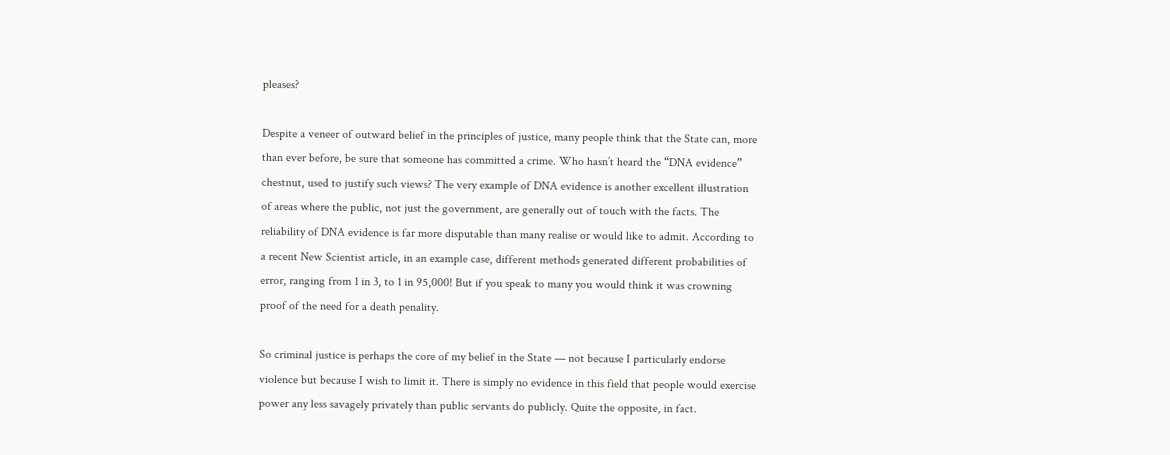pleases?

Despite a veneer of outward belief in the principles of justice, many people think that the State can, more than ever before, be sure that someone has committed a crime. Who hasn’t heard the “DNA evidence” chestnut, used to justify such views? The very example of DNA evidence is another excellent illustration of areas where the public, not just the government, are generally out of touch with the facts. The reliability of DNA evidence is far more disputable than many realise or would like to admit. According to a recent New Scientist article, in an example case, different methods generated different probabilities of error, ranging from 1 in 3, to 1 in 95,000! But if you speak to many you would think it was crowning proof of the need for a death penality.

So criminal justice is perhaps the core of my belief in the State — not because I particularly endorse violence but because I wish to limit it. There is simply no evidence in this field that people would exercise power any less savagely privately than public servants do publicly. Quite the opposite, in fact.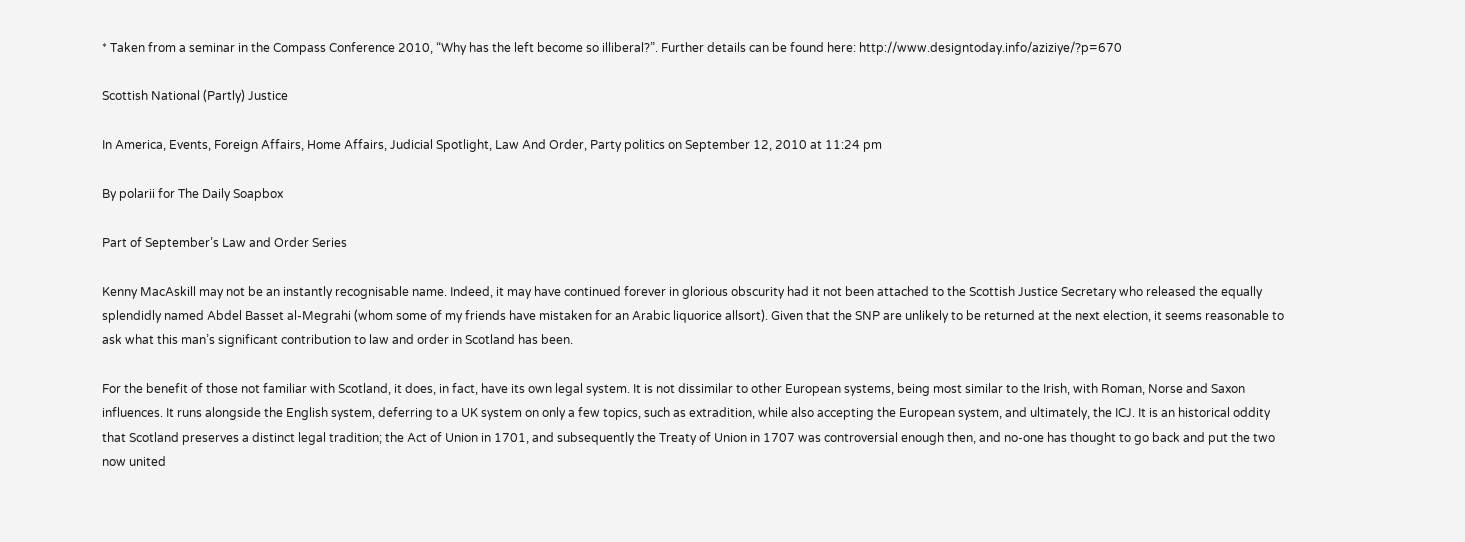* Taken from a seminar in the Compass Conference 2010, “Why has the left become so illiberal?”. Further details can be found here: http://www.designtoday.info/aziziye/?p=670

Scottish National (Partly) Justice

In America, Events, Foreign Affairs, Home Affairs, Judicial Spotlight, Law And Order, Party politics on September 12, 2010 at 11:24 pm

By polarii for The Daily Soapbox

Part of September’s Law and Order Series

Kenny MacAskill may not be an instantly recognisable name. Indeed, it may have continued forever in glorious obscurity had it not been attached to the Scottish Justice Secretary who released the equally splendidly named Abdel Basset al-Megrahi (whom some of my friends have mistaken for an Arabic liquorice allsort). Given that the SNP are unlikely to be returned at the next election, it seems reasonable to ask what this man’s significant contribution to law and order in Scotland has been.

For the benefit of those not familiar with Scotland, it does, in fact, have its own legal system. It is not dissimilar to other European systems, being most similar to the Irish, with Roman, Norse and Saxon influences. It runs alongside the English system, deferring to a UK system on only a few topics, such as extradition, while also accepting the European system, and ultimately, the ICJ. It is an historical oddity that Scotland preserves a distinct legal tradition; the Act of Union in 1701, and subsequently the Treaty of Union in 1707 was controversial enough then, and no-one has thought to go back and put the two now united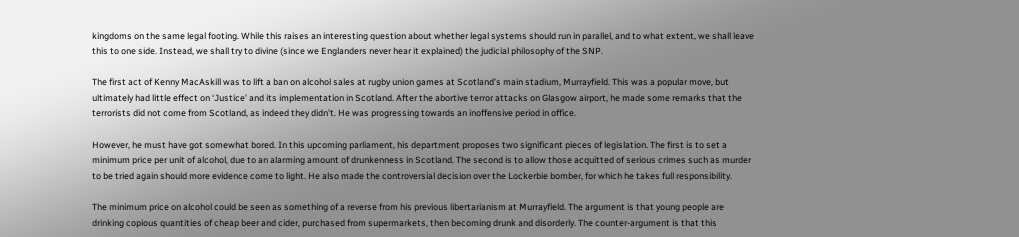kingdoms on the same legal footing. While this raises an interesting question about whether legal systems should run in parallel, and to what extent, we shall leave this to one side. Instead, we shall try to divine (since we Englanders never hear it explained) the judicial philosophy of the SNP.

The first act of Kenny MacAskill was to lift a ban on alcohol sales at rugby union games at Scotland’s main stadium, Murrayfield. This was a popular move, but ultimately had little effect on ‘Justice’ and its implementation in Scotland. After the abortive terror attacks on Glasgow airport, he made some remarks that the terrorists did not come from Scotland, as indeed they didn’t. He was progressing towards an inoffensive period in office.

However, he must have got somewhat bored. In this upcoming parliament, his department proposes two significant pieces of legislation. The first is to set a minimum price per unit of alcohol, due to an alarming amount of drunkenness in Scotland. The second is to allow those acquitted of serious crimes such as murder to be tried again should more evidence come to light. He also made the controversial decision over the Lockerbie bomber, for which he takes full responsibility.

The minimum price on alcohol could be seen as something of a reverse from his previous libertarianism at Murrayfield. The argument is that young people are drinking copious quantities of cheap beer and cider, purchased from supermarkets, then becoming drunk and disorderly. The counter-argument is that this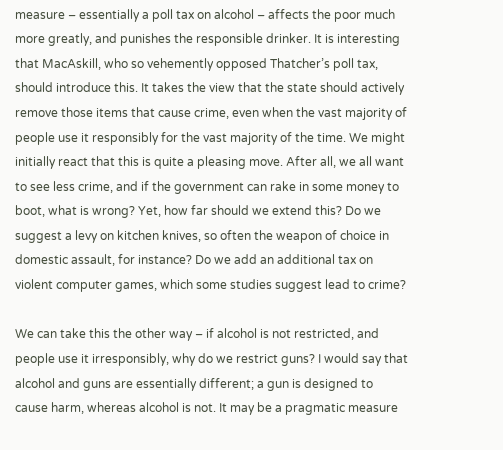measure – essentially a poll tax on alcohol – affects the poor much more greatly, and punishes the responsible drinker. It is interesting that MacAskill, who so vehemently opposed Thatcher’s poll tax, should introduce this. It takes the view that the state should actively remove those items that cause crime, even when the vast majority of people use it responsibly for the vast majority of the time. We might initially react that this is quite a pleasing move. After all, we all want to see less crime, and if the government can rake in some money to boot, what is wrong? Yet, how far should we extend this? Do we suggest a levy on kitchen knives, so often the weapon of choice in domestic assault, for instance? Do we add an additional tax on violent computer games, which some studies suggest lead to crime?

We can take this the other way – if alcohol is not restricted, and people use it irresponsibly, why do we restrict guns? I would say that alcohol and guns are essentially different; a gun is designed to cause harm, whereas alcohol is not. It may be a pragmatic measure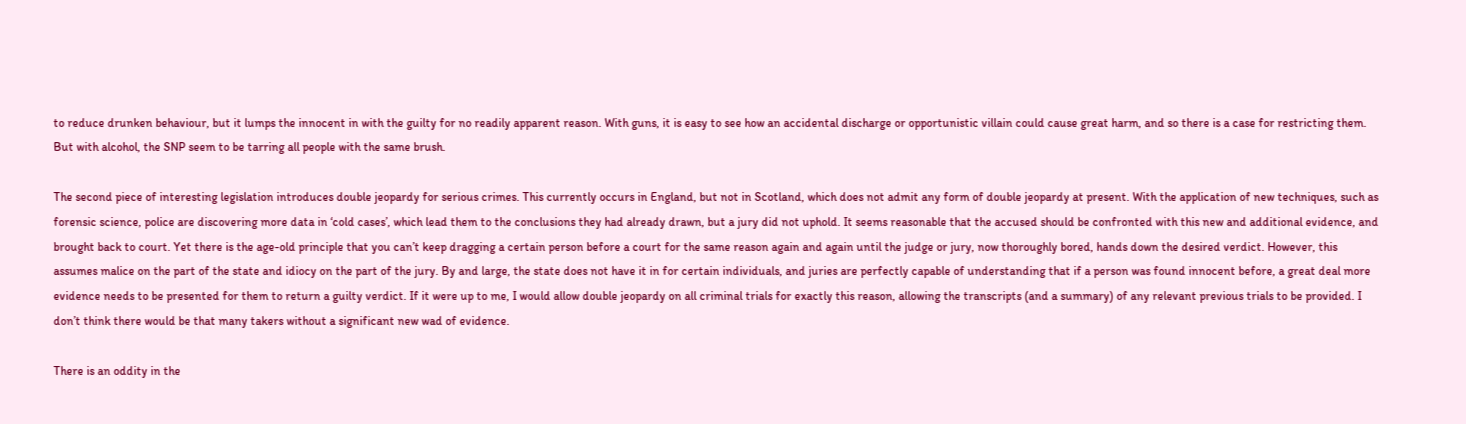to reduce drunken behaviour, but it lumps the innocent in with the guilty for no readily apparent reason. With guns, it is easy to see how an accidental discharge or opportunistic villain could cause great harm, and so there is a case for restricting them. But with alcohol, the SNP seem to be tarring all people with the same brush.

The second piece of interesting legislation introduces double jeopardy for serious crimes. This currently occurs in England, but not in Scotland, which does not admit any form of double jeopardy at present. With the application of new techniques, such as forensic science, police are discovering more data in ‘cold cases’, which lead them to the conclusions they had already drawn, but a jury did not uphold. It seems reasonable that the accused should be confronted with this new and additional evidence, and brought back to court. Yet there is the age-old principle that you can’t keep dragging a certain person before a court for the same reason again and again until the judge or jury, now thoroughly bored, hands down the desired verdict. However, this assumes malice on the part of the state and idiocy on the part of the jury. By and large, the state does not have it in for certain individuals, and juries are perfectly capable of understanding that if a person was found innocent before, a great deal more evidence needs to be presented for them to return a guilty verdict. If it were up to me, I would allow double jeopardy on all criminal trials for exactly this reason, allowing the transcripts (and a summary) of any relevant previous trials to be provided. I don’t think there would be that many takers without a significant new wad of evidence.

There is an oddity in the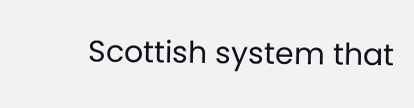Scottish system that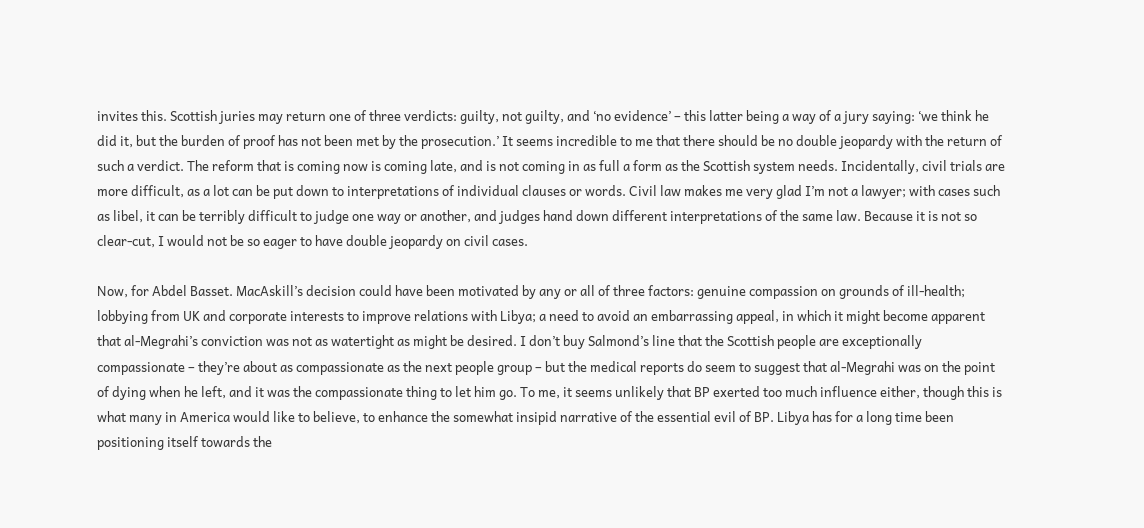invites this. Scottish juries may return one of three verdicts: guilty, not guilty, and ‘no evidence’ – this latter being a way of a jury saying: ‘we think he did it, but the burden of proof has not been met by the prosecution.’ It seems incredible to me that there should be no double jeopardy with the return of such a verdict. The reform that is coming now is coming late, and is not coming in as full a form as the Scottish system needs. Incidentally, civil trials are more difficult, as a lot can be put down to interpretations of individual clauses or words. Civil law makes me very glad I’m not a lawyer; with cases such as libel, it can be terribly difficult to judge one way or another, and judges hand down different interpretations of the same law. Because it is not so clear-cut, I would not be so eager to have double jeopardy on civil cases.

Now, for Abdel Basset. MacAskill’s decision could have been motivated by any or all of three factors: genuine compassion on grounds of ill-health; lobbying from UK and corporate interests to improve relations with Libya; a need to avoid an embarrassing appeal, in which it might become apparent that al-Megrahi’s conviction was not as watertight as might be desired. I don’t buy Salmond’s line that the Scottish people are exceptionally compassionate – they’re about as compassionate as the next people group – but the medical reports do seem to suggest that al-Megrahi was on the point of dying when he left, and it was the compassionate thing to let him go. To me, it seems unlikely that BP exerted too much influence either, though this is what many in America would like to believe, to enhance the somewhat insipid narrative of the essential evil of BP. Libya has for a long time been positioning itself towards the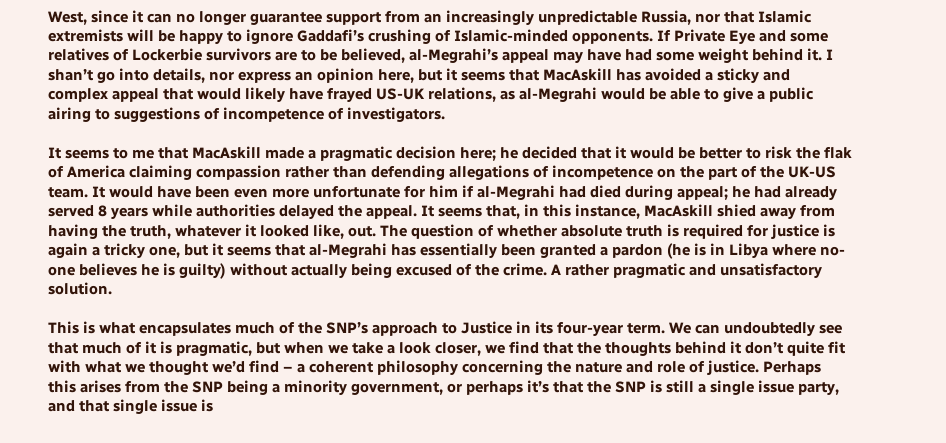West, since it can no longer guarantee support from an increasingly unpredictable Russia, nor that Islamic extremists will be happy to ignore Gaddafi’s crushing of Islamic-minded opponents. If Private Eye and some relatives of Lockerbie survivors are to be believed, al-Megrahi’s appeal may have had some weight behind it. I shan’t go into details, nor express an opinion here, but it seems that MacAskill has avoided a sticky and complex appeal that would likely have frayed US-UK relations, as al-Megrahi would be able to give a public airing to suggestions of incompetence of investigators.

It seems to me that MacAskill made a pragmatic decision here; he decided that it would be better to risk the flak of America claiming compassion rather than defending allegations of incompetence on the part of the UK-US team. It would have been even more unfortunate for him if al-Megrahi had died during appeal; he had already served 8 years while authorities delayed the appeal. It seems that, in this instance, MacAskill shied away from having the truth, whatever it looked like, out. The question of whether absolute truth is required for justice is again a tricky one, but it seems that al-Megrahi has essentially been granted a pardon (he is in Libya where no-one believes he is guilty) without actually being excused of the crime. A rather pragmatic and unsatisfactory solution.

This is what encapsulates much of the SNP’s approach to Justice in its four-year term. We can undoubtedly see that much of it is pragmatic, but when we take a look closer, we find that the thoughts behind it don’t quite fit with what we thought we’d find – a coherent philosophy concerning the nature and role of justice. Perhaps this arises from the SNP being a minority government, or perhaps it’s that the SNP is still a single issue party, and that single issue is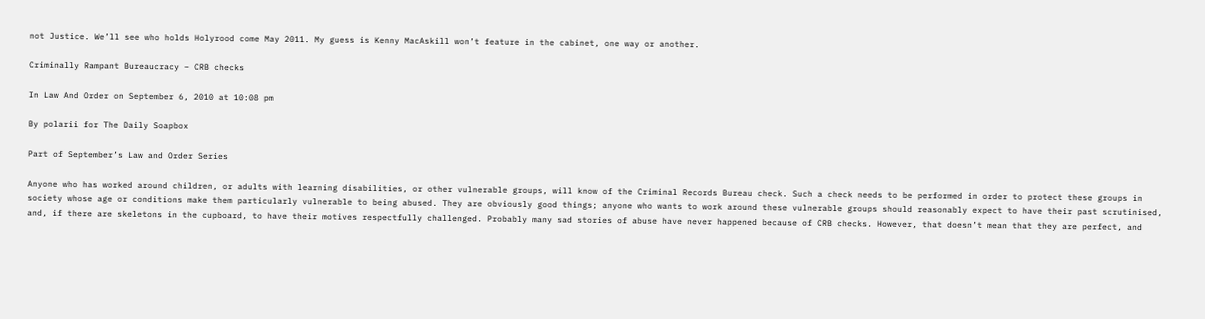not Justice. We’ll see who holds Holyrood come May 2011. My guess is Kenny MacAskill won’t feature in the cabinet, one way or another.

Criminally Rampant Bureaucracy – CRB checks

In Law And Order on September 6, 2010 at 10:08 pm

By polarii for The Daily Soapbox

Part of September’s Law and Order Series

Anyone who has worked around children, or adults with learning disabilities, or other vulnerable groups, will know of the Criminal Records Bureau check. Such a check needs to be performed in order to protect these groups in society whose age or conditions make them particularly vulnerable to being abused. They are obviously good things; anyone who wants to work around these vulnerable groups should reasonably expect to have their past scrutinised, and, if there are skeletons in the cupboard, to have their motives respectfully challenged. Probably many sad stories of abuse have never happened because of CRB checks. However, that doesn’t mean that they are perfect, and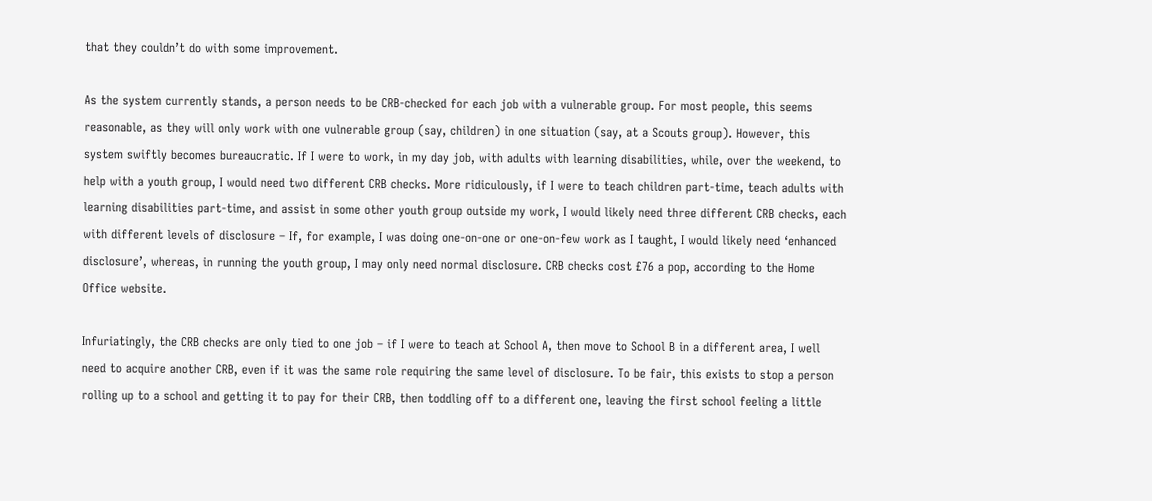that they couldn’t do with some improvement.

As the system currently stands, a person needs to be CRB-checked for each job with a vulnerable group. For most people, this seems reasonable, as they will only work with one vulnerable group (say, children) in one situation (say, at a Scouts group). However, this system swiftly becomes bureaucratic. If I were to work, in my day job, with adults with learning disabilities, while, over the weekend, to help with a youth group, I would need two different CRB checks. More ridiculously, if I were to teach children part-time, teach adults with learning disabilities part-time, and assist in some other youth group outside my work, I would likely need three different CRB checks, each with different levels of disclosure – If, for example, I was doing one-on-one or one-on-few work as I taught, I would likely need ‘enhanced disclosure’, whereas, in running the youth group, I may only need normal disclosure. CRB checks cost £76 a pop, according to the Home Office website.

Infuriatingly, the CRB checks are only tied to one job – if I were to teach at School A, then move to School B in a different area, I well need to acquire another CRB, even if it was the same role requiring the same level of disclosure. To be fair, this exists to stop a person rolling up to a school and getting it to pay for their CRB, then toddling off to a different one, leaving the first school feeling a little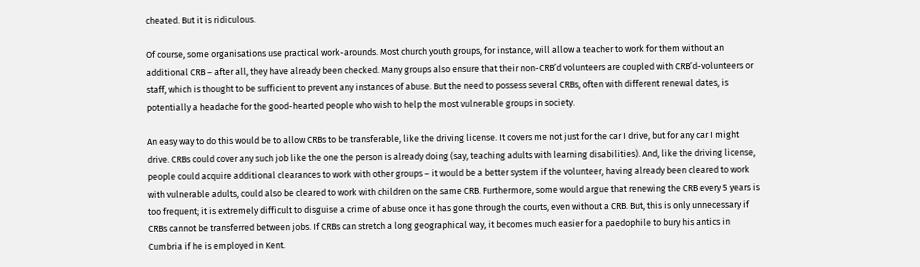cheated. But it is ridiculous.

Of course, some organisations use practical work-arounds. Most church youth groups, for instance, will allow a teacher to work for them without an additional CRB – after all, they have already been checked. Many groups also ensure that their non-CRB’d volunteers are coupled with CRB’d-volunteers or staff, which is thought to be sufficient to prevent any instances of abuse. But the need to possess several CRBs, often with different renewal dates, is potentially a headache for the good-hearted people who wish to help the most vulnerable groups in society.

An easy way to do this would be to allow CRBs to be transferable, like the driving license. It covers me not just for the car I drive, but for any car I might drive. CRBs could cover any such job like the one the person is already doing (say, teaching adults with learning disabilities). And, like the driving license, people could acquire additional clearances to work with other groups – it would be a better system if the volunteer, having already been cleared to work with vulnerable adults, could also be cleared to work with children on the same CRB. Furthermore, some would argue that renewing the CRB every 5 years is too frequent; it is extremely difficult to disguise a crime of abuse once it has gone through the courts, even without a CRB. But, this is only unnecessary if CRBs cannot be transferred between jobs. If CRBs can stretch a long geographical way, it becomes much easier for a paedophile to bury his antics in Cumbria if he is employed in Kent.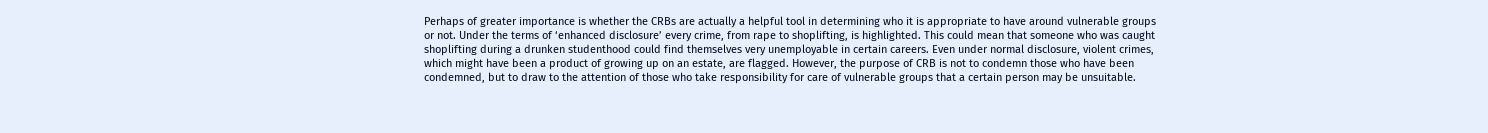Perhaps of greater importance is whether the CRBs are actually a helpful tool in determining who it is appropriate to have around vulnerable groups or not. Under the terms of ‘enhanced disclosure’ every crime, from rape to shoplifting, is highlighted. This could mean that someone who was caught shoplifting during a drunken studenthood could find themselves very unemployable in certain careers. Even under normal disclosure, violent crimes, which might have been a product of growing up on an estate, are flagged. However, the purpose of CRB is not to condemn those who have been condemned, but to draw to the attention of those who take responsibility for care of vulnerable groups that a certain person may be unsuitable.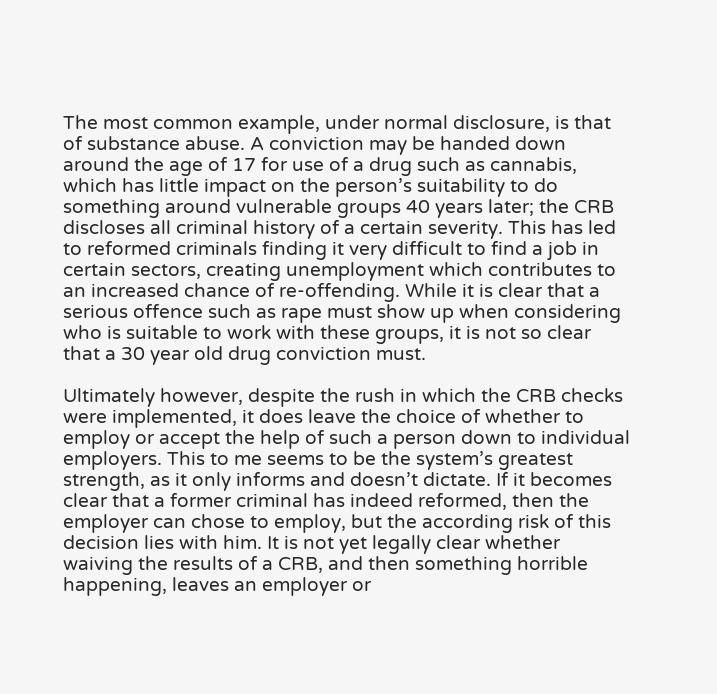The most common example, under normal disclosure, is that of substance abuse. A conviction may be handed down around the age of 17 for use of a drug such as cannabis, which has little impact on the person’s suitability to do something around vulnerable groups 40 years later; the CRB discloses all criminal history of a certain severity. This has led to reformed criminals finding it very difficult to find a job in certain sectors, creating unemployment which contributes to an increased chance of re-offending. While it is clear that a serious offence such as rape must show up when considering who is suitable to work with these groups, it is not so clear that a 30 year old drug conviction must.

Ultimately however, despite the rush in which the CRB checks were implemented, it does leave the choice of whether to employ or accept the help of such a person down to individual employers. This to me seems to be the system’s greatest strength, as it only informs and doesn’t dictate. If it becomes clear that a former criminal has indeed reformed, then the employer can chose to employ, but the according risk of this decision lies with him. It is not yet legally clear whether waiving the results of a CRB, and then something horrible happening, leaves an employer or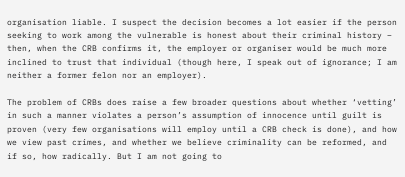organisation liable. I suspect the decision becomes a lot easier if the person seeking to work among the vulnerable is honest about their criminal history – then, when the CRB confirms it, the employer or organiser would be much more inclined to trust that individual (though here, I speak out of ignorance; I am neither a former felon nor an employer).

The problem of CRBs does raise a few broader questions about whether ‘vetting’ in such a manner violates a person’s assumption of innocence until guilt is proven (very few organisations will employ until a CRB check is done), and how we view past crimes, and whether we believe criminality can be reformed, and if so, how radically. But I am not going to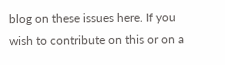blog on these issues here. If you wish to contribute on this or on a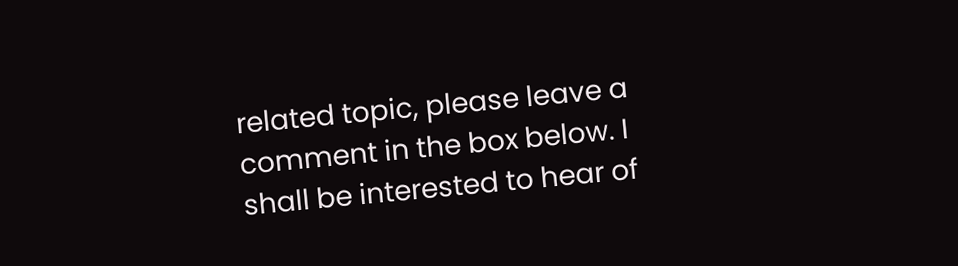related topic, please leave a comment in the box below. I shall be interested to hear of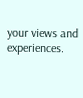your views and experiences.